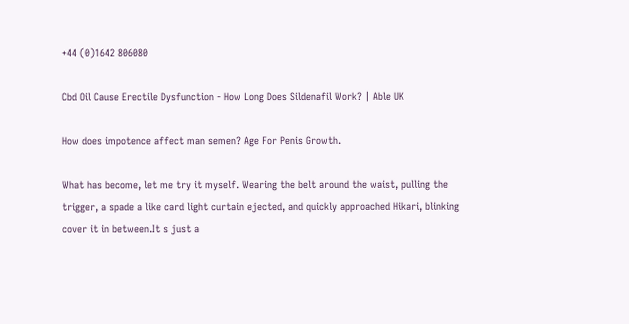+44 (0)1642 806080

Cbd Oil Cause Erectile Dysfunction - How Long Does Sildenafil Work? | Able UK

How does impotence affect man semen? Age For Penis Growth.

What has become, let me try it myself. Wearing the belt around the waist, pulling the trigger, a spade a like card light curtain ejected, and quickly approached Hikari, blinking cover it in between.It s just a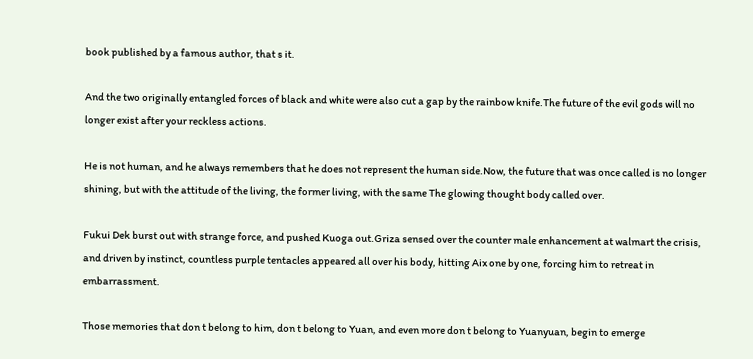book published by a famous author, that s it.

And the two originally entangled forces of black and white were also cut a gap by the rainbow knife.The future of the evil gods will no longer exist after your reckless actions.

He is not human, and he always remembers that he does not represent the human side.Now, the future that was once called is no longer shining, but with the attitude of the living, the former living, with the same The glowing thought body called over.

Fukui Dek burst out with strange force, and pushed Kuoga out.Griza sensed over the counter male enhancement at walmart the crisis, and driven by instinct, countless purple tentacles appeared all over his body, hitting Aix one by one, forcing him to retreat in embarrassment.

Those memories that don t belong to him, don t belong to Yuan, and even more don t belong to Yuanyuan, begin to emerge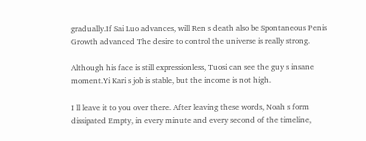gradually.If Sai Luo advances, will Ren s death also be Spontaneous Penis Growth advanced The desire to control the universe is really strong.

Although his face is still expressionless, Tuosi can see the guy s insane moment.Yi Kari s job is stable, but the income is not high.

I ll leave it to you over there. After leaving these words, Noah s form dissipated Empty, in every minute and every second of the timeline,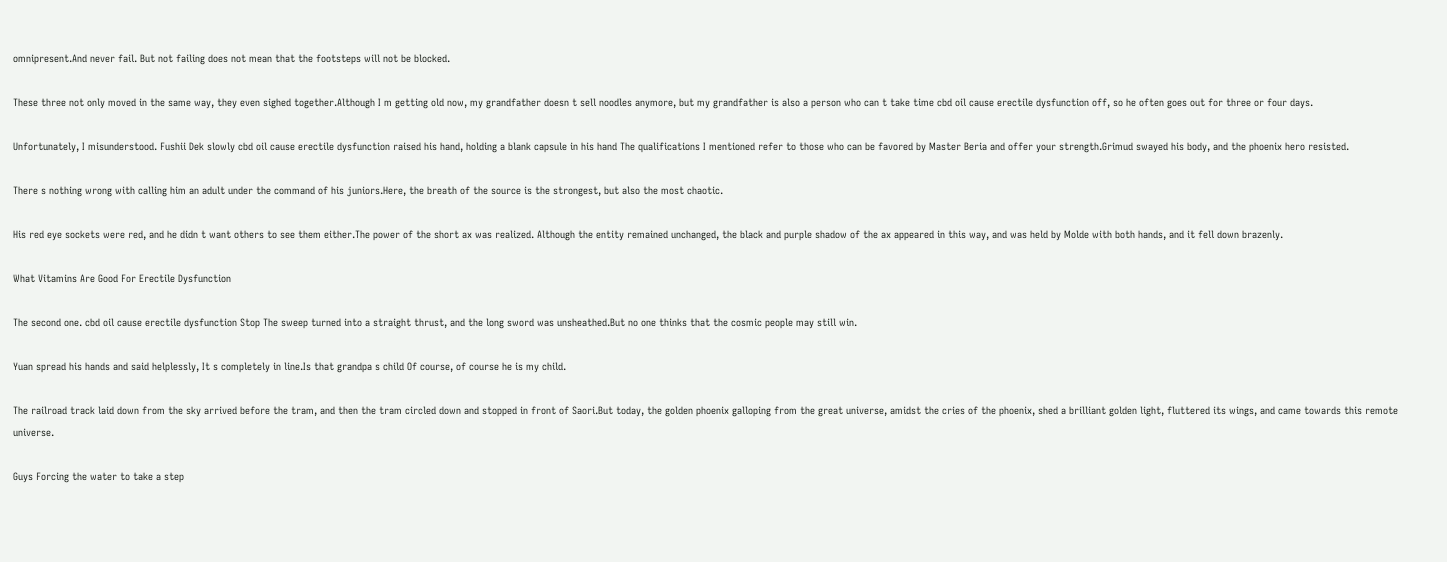omnipresent.And never fail. But not failing does not mean that the footsteps will not be blocked.

These three not only moved in the same way, they even sighed together.Although I m getting old now, my grandfather doesn t sell noodles anymore, but my grandfather is also a person who can t take time cbd oil cause erectile dysfunction off, so he often goes out for three or four days.

Unfortunately, I misunderstood. Fushii Dek slowly cbd oil cause erectile dysfunction raised his hand, holding a blank capsule in his hand The qualifications I mentioned refer to those who can be favored by Master Beria and offer your strength.Grimud swayed his body, and the phoenix hero resisted.

There s nothing wrong with calling him an adult under the command of his juniors.Here, the breath of the source is the strongest, but also the most chaotic.

His red eye sockets were red, and he didn t want others to see them either.The power of the short ax was realized. Although the entity remained unchanged, the black and purple shadow of the ax appeared in this way, and was held by Molde with both hands, and it fell down brazenly.

What Vitamins Are Good For Erectile Dysfunction

The second one. cbd oil cause erectile dysfunction Stop The sweep turned into a straight thrust, and the long sword was unsheathed.But no one thinks that the cosmic people may still win.

Yuan spread his hands and said helplessly, It s completely in line.Is that grandpa s child Of course, of course he is my child.

The railroad track laid down from the sky arrived before the tram, and then the tram circled down and stopped in front of Saori.But today, the golden phoenix galloping from the great universe, amidst the cries of the phoenix, shed a brilliant golden light, fluttered its wings, and came towards this remote universe.

Guys Forcing the water to take a step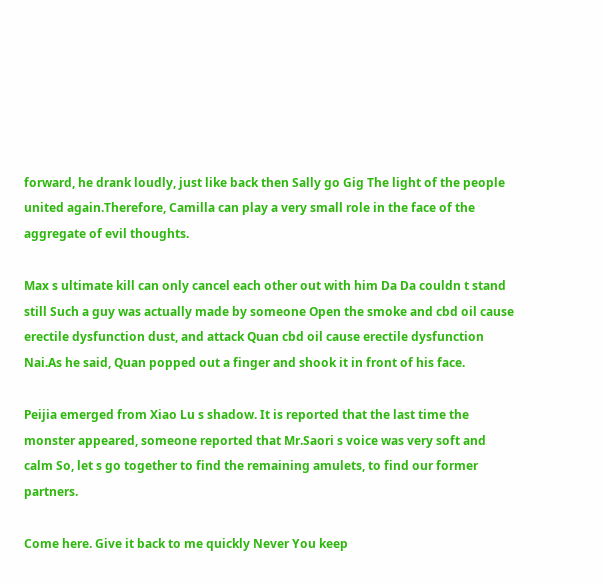forward, he drank loudly, just like back then Sally go Gig The light of the people united again.Therefore, Camilla can play a very small role in the face of the aggregate of evil thoughts.

Max s ultimate kill can only cancel each other out with him Da Da couldn t stand still Such a guy was actually made by someone Open the smoke and cbd oil cause erectile dysfunction dust, and attack Quan cbd oil cause erectile dysfunction Nai.As he said, Quan popped out a finger and shook it in front of his face.

Peijia emerged from Xiao Lu s shadow. It is reported that the last time the monster appeared, someone reported that Mr.Saori s voice was very soft and calm So, let s go together to find the remaining amulets, to find our former partners.

Come here. Give it back to me quickly Never You keep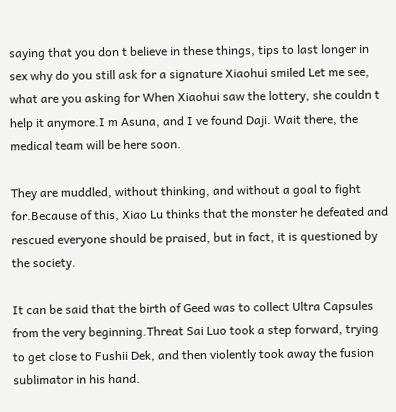saying that you don t believe in these things, tips to last longer in sex why do you still ask for a signature Xiaohui smiled Let me see, what are you asking for When Xiaohui saw the lottery, she couldn t help it anymore.I m Asuna, and I ve found Daji. Wait there, the medical team will be here soon.

They are muddled, without thinking, and without a goal to fight for.Because of this, Xiao Lu thinks that the monster he defeated and rescued everyone should be praised, but in fact, it is questioned by the society.

It can be said that the birth of Geed was to collect Ultra Capsules from the very beginning.Threat Sai Luo took a step forward, trying to get close to Fushii Dek, and then violently took away the fusion sublimator in his hand.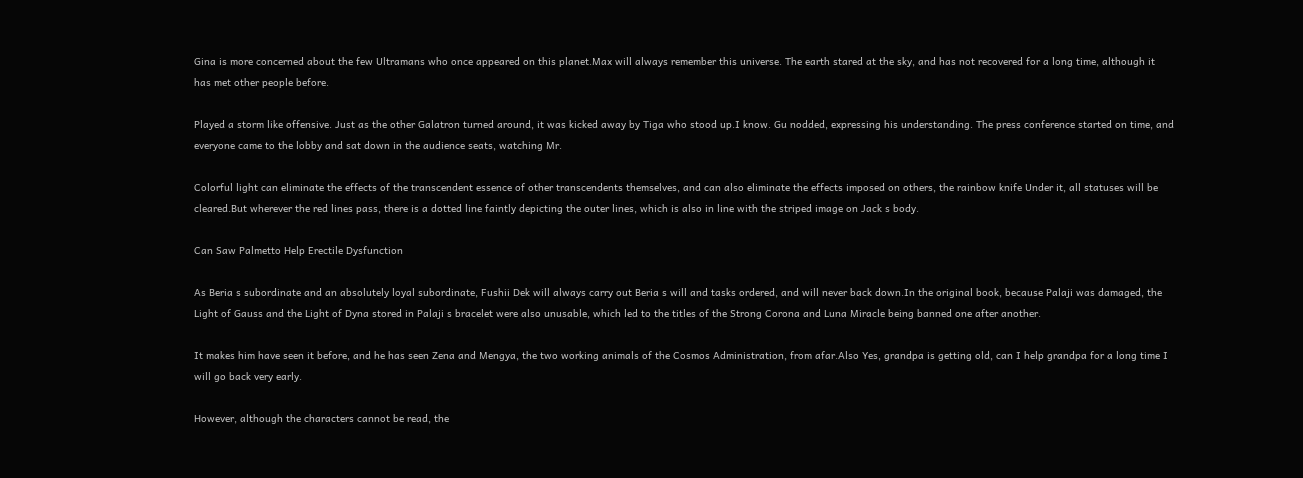Gina is more concerned about the few Ultramans who once appeared on this planet.Max will always remember this universe. The earth stared at the sky, and has not recovered for a long time, although it has met other people before.

Played a storm like offensive. Just as the other Galatron turned around, it was kicked away by Tiga who stood up.I know. Gu nodded, expressing his understanding. The press conference started on time, and everyone came to the lobby and sat down in the audience seats, watching Mr.

Colorful light can eliminate the effects of the transcendent essence of other transcendents themselves, and can also eliminate the effects imposed on others, the rainbow knife Under it, all statuses will be cleared.But wherever the red lines pass, there is a dotted line faintly depicting the outer lines, which is also in line with the striped image on Jack s body.

Can Saw Palmetto Help Erectile Dysfunction

As Beria s subordinate and an absolutely loyal subordinate, Fushii Dek will always carry out Beria s will and tasks ordered, and will never back down.In the original book, because Palaji was damaged, the Light of Gauss and the Light of Dyna stored in Palaji s bracelet were also unusable, which led to the titles of the Strong Corona and Luna Miracle being banned one after another.

It makes him have seen it before, and he has seen Zena and Mengya, the two working animals of the Cosmos Administration, from afar.Also Yes, grandpa is getting old, can I help grandpa for a long time I will go back very early.

However, although the characters cannot be read, the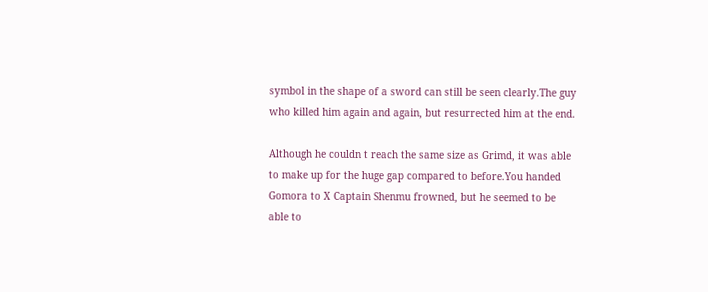symbol in the shape of a sword can still be seen clearly.The guy who killed him again and again, but resurrected him at the end.

Although he couldn t reach the same size as Grimd, it was able to make up for the huge gap compared to before.You handed Gomora to X Captain Shenmu frowned, but he seemed to be able to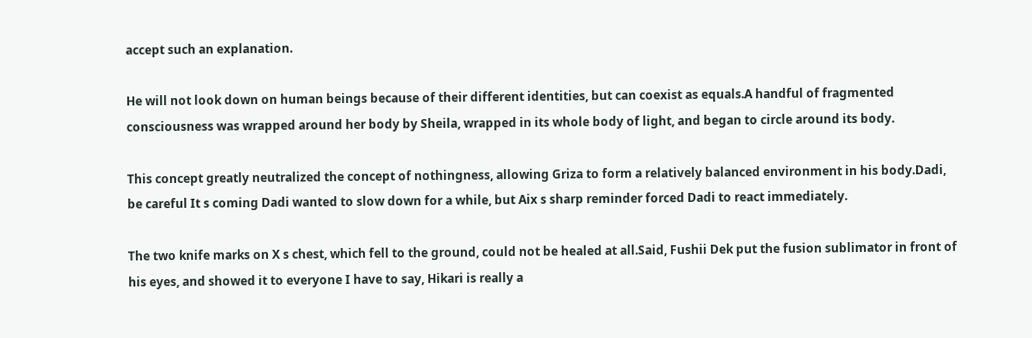accept such an explanation.

He will not look down on human beings because of their different identities, but can coexist as equals.A handful of fragmented consciousness was wrapped around her body by Sheila, wrapped in its whole body of light, and began to circle around its body.

This concept greatly neutralized the concept of nothingness, allowing Griza to form a relatively balanced environment in his body.Dadi, be careful It s coming Dadi wanted to slow down for a while, but Aix s sharp reminder forced Dadi to react immediately.

The two knife marks on X s chest, which fell to the ground, could not be healed at all.Said, Fushii Dek put the fusion sublimator in front of his eyes, and showed it to everyone I have to say, Hikari is really a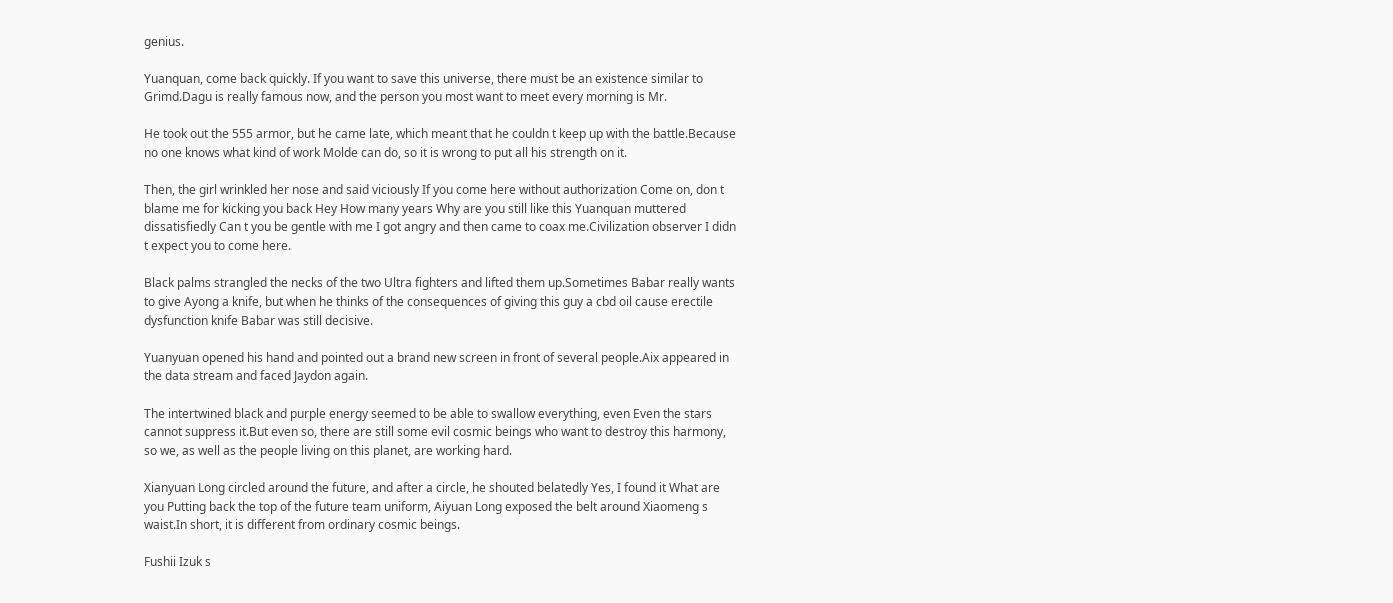genius.

Yuanquan, come back quickly. If you want to save this universe, there must be an existence similar to Grimd.Dagu is really famous now, and the person you most want to meet every morning is Mr.

He took out the 555 armor, but he came late, which meant that he couldn t keep up with the battle.Because no one knows what kind of work Molde can do, so it is wrong to put all his strength on it.

Then, the girl wrinkled her nose and said viciously If you come here without authorization Come on, don t blame me for kicking you back Hey How many years Why are you still like this Yuanquan muttered dissatisfiedly Can t you be gentle with me I got angry and then came to coax me.Civilization observer I didn t expect you to come here.

Black palms strangled the necks of the two Ultra fighters and lifted them up.Sometimes Babar really wants to give Ayong a knife, but when he thinks of the consequences of giving this guy a cbd oil cause erectile dysfunction knife Babar was still decisive.

Yuanyuan opened his hand and pointed out a brand new screen in front of several people.Aix appeared in the data stream and faced Jaydon again.

The intertwined black and purple energy seemed to be able to swallow everything, even Even the stars cannot suppress it.But even so, there are still some evil cosmic beings who want to destroy this harmony, so we, as well as the people living on this planet, are working hard.

Xianyuan Long circled around the future, and after a circle, he shouted belatedly Yes, I found it What are you Putting back the top of the future team uniform, Aiyuan Long exposed the belt around Xiaomeng s waist.In short, it is different from ordinary cosmic beings.

Fushii Izuk s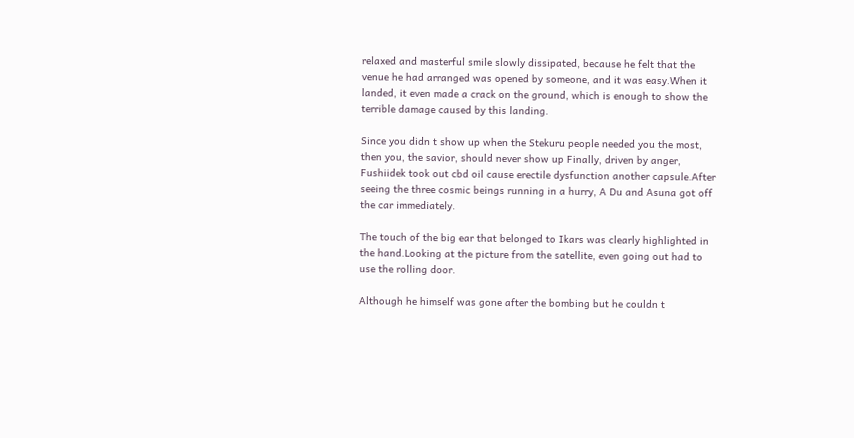relaxed and masterful smile slowly dissipated, because he felt that the venue he had arranged was opened by someone, and it was easy.When it landed, it even made a crack on the ground, which is enough to show the terrible damage caused by this landing.

Since you didn t show up when the Stekuru people needed you the most, then you, the savior, should never show up Finally, driven by anger, Fushiidek took out cbd oil cause erectile dysfunction another capsule.After seeing the three cosmic beings running in a hurry, A Du and Asuna got off the car immediately.

The touch of the big ear that belonged to Ikars was clearly highlighted in the hand.Looking at the picture from the satellite, even going out had to use the rolling door.

Although he himself was gone after the bombing but he couldn t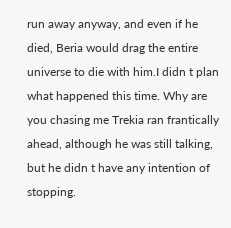run away anyway, and even if he died, Beria would drag the entire universe to die with him.I didn t plan what happened this time. Why are you chasing me Trekia ran frantically ahead, although he was still talking, but he didn t have any intention of stopping.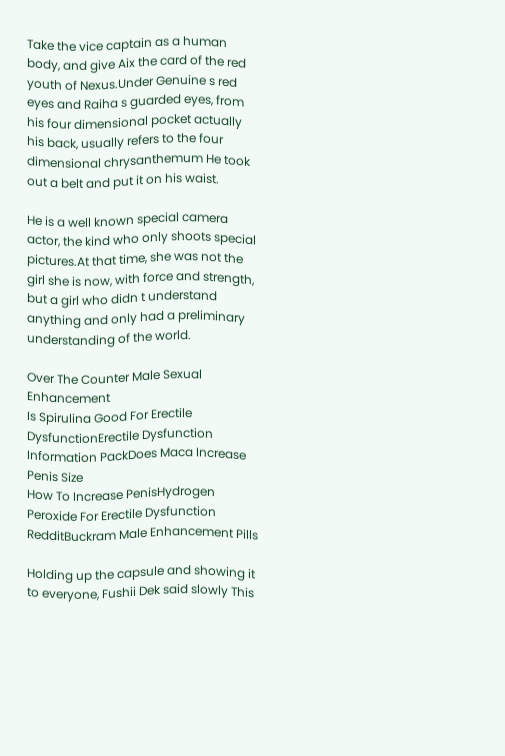Take the vice captain as a human body, and give Aix the card of the red youth of Nexus.Under Genuine s red eyes and Raiha s guarded eyes, from his four dimensional pocket actually his back, usually refers to the four dimensional chrysanthemum He took out a belt and put it on his waist.

He is a well known special camera actor, the kind who only shoots special pictures.At that time, she was not the girl she is now, with force and strength, but a girl who didn t understand anything and only had a preliminary understanding of the world.

Over The Counter Male Sexual Enhancement
Is Spirulina Good For Erectile DysfunctionErectile Dysfunction Information PackDoes Maca Increase Penis Size
How To Increase PenisHydrogen Peroxide For Erectile Dysfunction RedditBuckram Male Enhancement Pills

Holding up the capsule and showing it to everyone, Fushii Dek said slowly This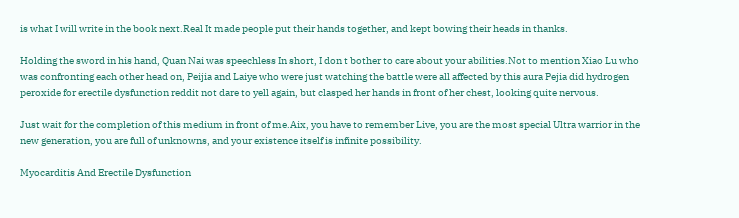is what I will write in the book next.Real It made people put their hands together, and kept bowing their heads in thanks.

Holding the sword in his hand, Quan Nai was speechless In short, I don t bother to care about your abilities.Not to mention Xiao Lu who was confronting each other head on, Peijia and Laiye who were just watching the battle were all affected by this aura Pejia did hydrogen peroxide for erectile dysfunction reddit not dare to yell again, but clasped her hands in front of her chest, looking quite nervous.

Just wait for the completion of this medium in front of me.Aix, you have to remember Live, you are the most special Ultra warrior in the new generation, you are full of unknowns, and your existence itself is infinite possibility.

Myocarditis And Erectile Dysfunction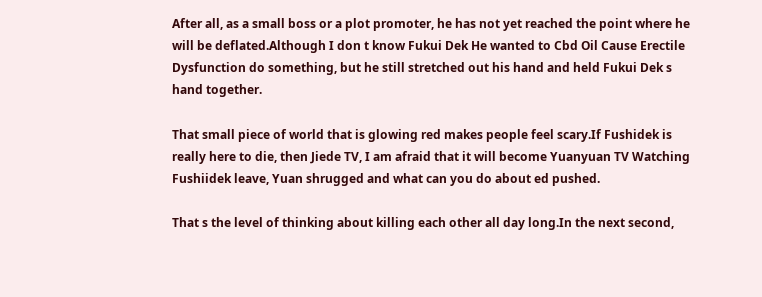After all, as a small boss or a plot promoter, he has not yet reached the point where he will be deflated.Although I don t know Fukui Dek He wanted to Cbd Oil Cause Erectile Dysfunction do something, but he still stretched out his hand and held Fukui Dek s hand together.

That small piece of world that is glowing red makes people feel scary.If Fushidek is really here to die, then Jiede TV, I am afraid that it will become Yuanyuan TV Watching Fushiidek leave, Yuan shrugged and what can you do about ed pushed.

That s the level of thinking about killing each other all day long.In the next second,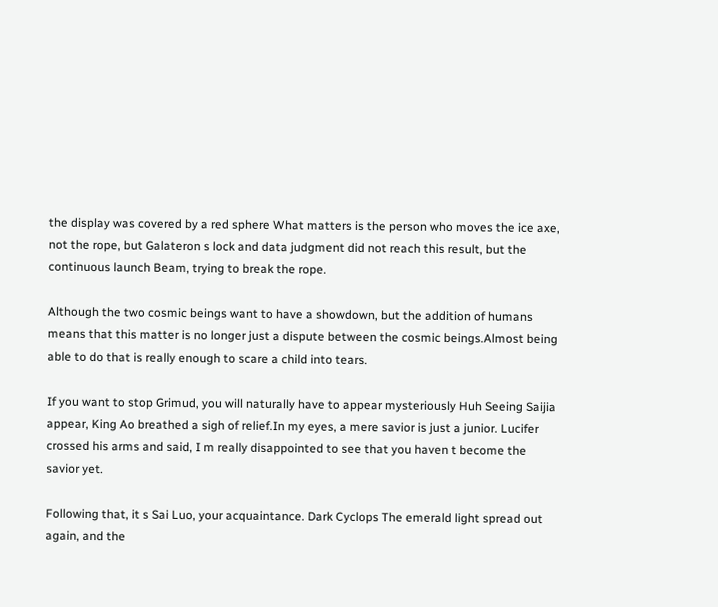the display was covered by a red sphere What matters is the person who moves the ice axe, not the rope, but Galateron s lock and data judgment did not reach this result, but the continuous launch Beam, trying to break the rope.

Although the two cosmic beings want to have a showdown, but the addition of humans means that this matter is no longer just a dispute between the cosmic beings.Almost being able to do that is really enough to scare a child into tears.

If you want to stop Grimud, you will naturally have to appear mysteriously Huh Seeing Saijia appear, King Ao breathed a sigh of relief.In my eyes, a mere savior is just a junior. Lucifer crossed his arms and said, I m really disappointed to see that you haven t become the savior yet.

Following that, it s Sai Luo, your acquaintance. Dark Cyclops The emerald light spread out again, and the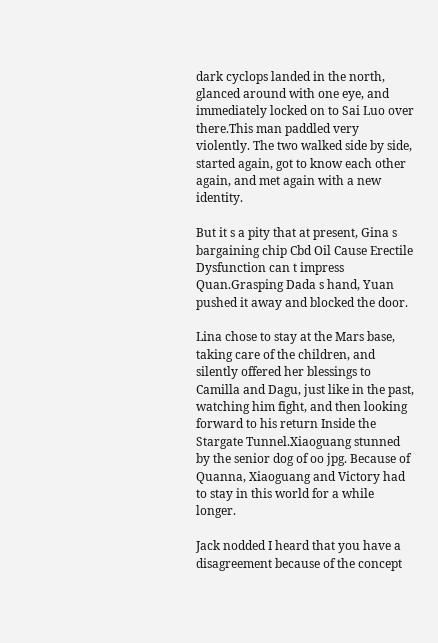dark cyclops landed in the north, glanced around with one eye, and immediately locked on to Sai Luo over there.This man paddled very violently. The two walked side by side, started again, got to know each other again, and met again with a new identity.

But it s a pity that at present, Gina s bargaining chip Cbd Oil Cause Erectile Dysfunction can t impress Quan.Grasping Dada s hand, Yuan pushed it away and blocked the door.

Lina chose to stay at the Mars base, taking care of the children, and silently offered her blessings to Camilla and Dagu, just like in the past, watching him fight, and then looking forward to his return Inside the Stargate Tunnel.Xiaoguang stunned by the senior dog of oo jpg. Because of Quanna, Xiaoguang and Victory had to stay in this world for a while longer.

Jack nodded I heard that you have a disagreement because of the concept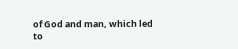of God and man, which led to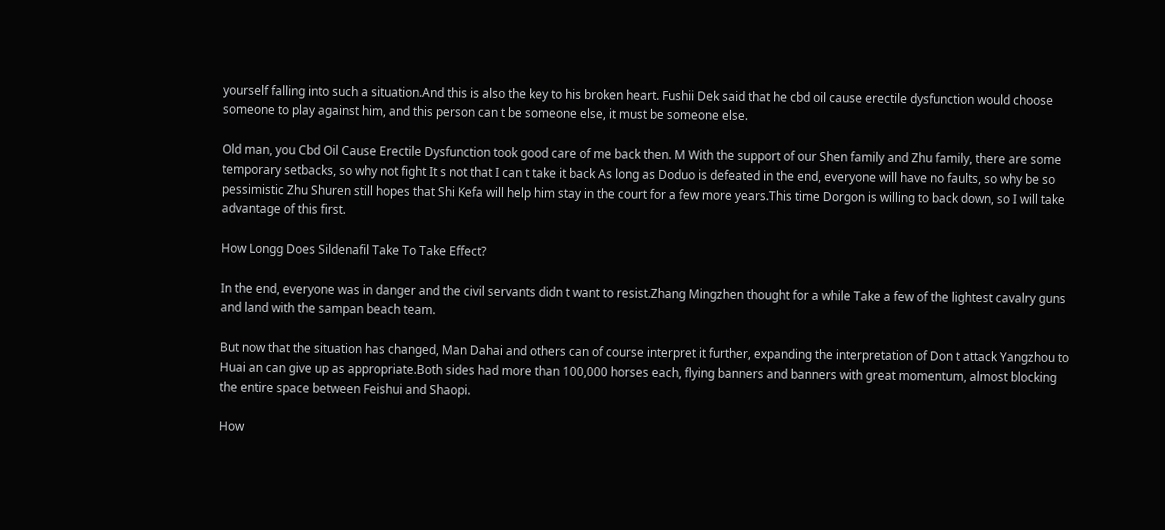yourself falling into such a situation.And this is also the key to his broken heart. Fushii Dek said that he cbd oil cause erectile dysfunction would choose someone to play against him, and this person can t be someone else, it must be someone else.

Old man, you Cbd Oil Cause Erectile Dysfunction took good care of me back then. M With the support of our Shen family and Zhu family, there are some temporary setbacks, so why not fight It s not that I can t take it back As long as Doduo is defeated in the end, everyone will have no faults, so why be so pessimistic Zhu Shuren still hopes that Shi Kefa will help him stay in the court for a few more years.This time Dorgon is willing to back down, so I will take advantage of this first.

How Longg Does Sildenafil Take To Take Effect?

In the end, everyone was in danger and the civil servants didn t want to resist.Zhang Mingzhen thought for a while Take a few of the lightest cavalry guns and land with the sampan beach team.

But now that the situation has changed, Man Dahai and others can of course interpret it further, expanding the interpretation of Don t attack Yangzhou to Huai an can give up as appropriate.Both sides had more than 100,000 horses each, flying banners and banners with great momentum, almost blocking the entire space between Feishui and Shaopi.

How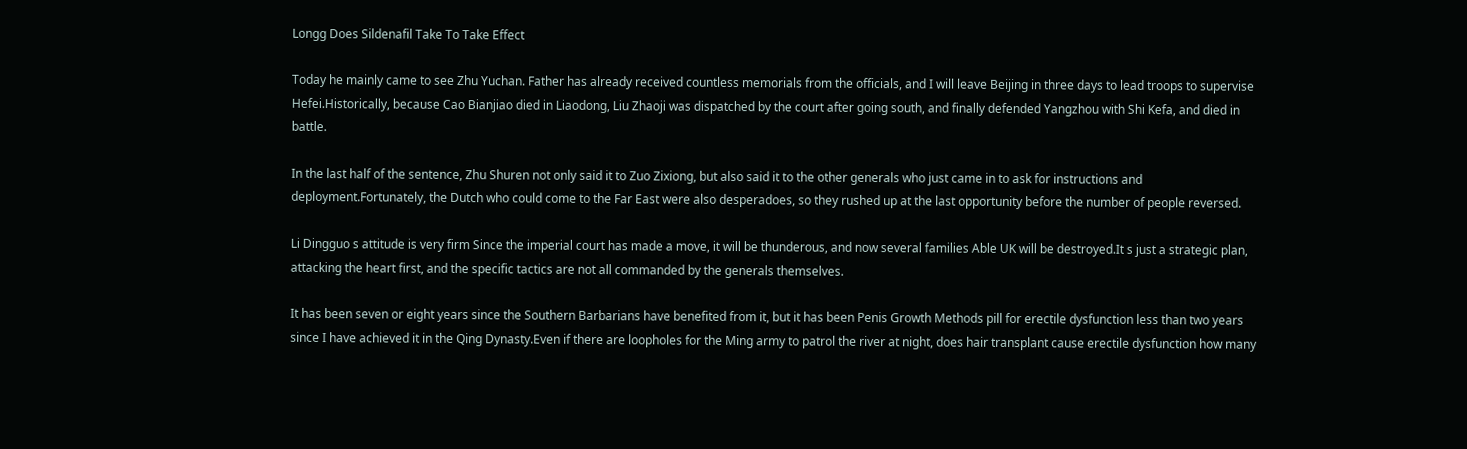Longg Does Sildenafil Take To Take Effect

Today he mainly came to see Zhu Yuchan. Father has already received countless memorials from the officials, and I will leave Beijing in three days to lead troops to supervise Hefei.Historically, because Cao Bianjiao died in Liaodong, Liu Zhaoji was dispatched by the court after going south, and finally defended Yangzhou with Shi Kefa, and died in battle.

In the last half of the sentence, Zhu Shuren not only said it to Zuo Zixiong, but also said it to the other generals who just came in to ask for instructions and deployment.Fortunately, the Dutch who could come to the Far East were also desperadoes, so they rushed up at the last opportunity before the number of people reversed.

Li Dingguo s attitude is very firm Since the imperial court has made a move, it will be thunderous, and now several families Able UK will be destroyed.It s just a strategic plan, attacking the heart first, and the specific tactics are not all commanded by the generals themselves.

It has been seven or eight years since the Southern Barbarians have benefited from it, but it has been Penis Growth Methods pill for erectile dysfunction less than two years since I have achieved it in the Qing Dynasty.Even if there are loopholes for the Ming army to patrol the river at night, does hair transplant cause erectile dysfunction how many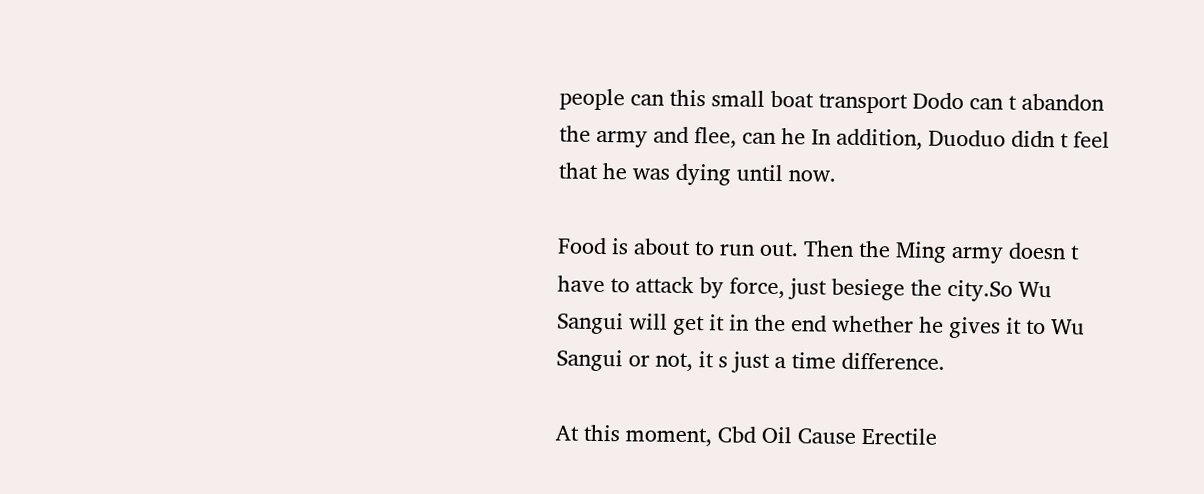people can this small boat transport Dodo can t abandon the army and flee, can he In addition, Duoduo didn t feel that he was dying until now.

Food is about to run out. Then the Ming army doesn t have to attack by force, just besiege the city.So Wu Sangui will get it in the end whether he gives it to Wu Sangui or not, it s just a time difference.

At this moment, Cbd Oil Cause Erectile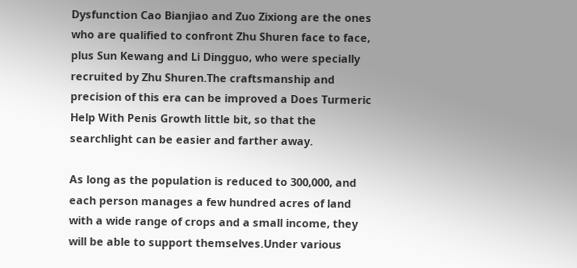Dysfunction Cao Bianjiao and Zuo Zixiong are the ones who are qualified to confront Zhu Shuren face to face, plus Sun Kewang and Li Dingguo, who were specially recruited by Zhu Shuren.The craftsmanship and precision of this era can be improved a Does Turmeric Help With Penis Growth little bit, so that the searchlight can be easier and farther away.

As long as the population is reduced to 300,000, and each person manages a few hundred acres of land with a wide range of crops and a small income, they will be able to support themselves.Under various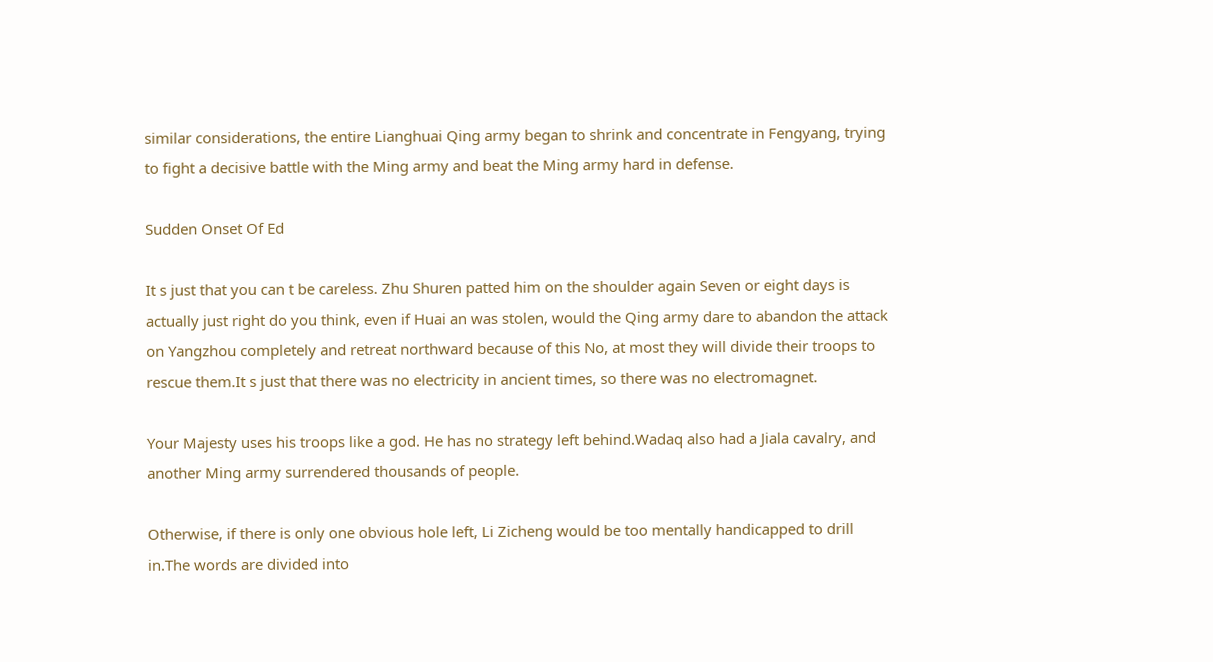similar considerations, the entire Lianghuai Qing army began to shrink and concentrate in Fengyang, trying to fight a decisive battle with the Ming army and beat the Ming army hard in defense.

Sudden Onset Of Ed

It s just that you can t be careless. Zhu Shuren patted him on the shoulder again Seven or eight days is actually just right do you think, even if Huai an was stolen, would the Qing army dare to abandon the attack on Yangzhou completely and retreat northward because of this No, at most they will divide their troops to rescue them.It s just that there was no electricity in ancient times, so there was no electromagnet.

Your Majesty uses his troops like a god. He has no strategy left behind.Wadaq also had a Jiala cavalry, and another Ming army surrendered thousands of people.

Otherwise, if there is only one obvious hole left, Li Zicheng would be too mentally handicapped to drill in.The words are divided into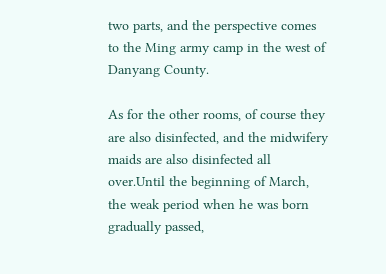two parts, and the perspective comes to the Ming army camp in the west of Danyang County.

As for the other rooms, of course they are also disinfected, and the midwifery maids are also disinfected all over.Until the beginning of March, the weak period when he was born gradually passed,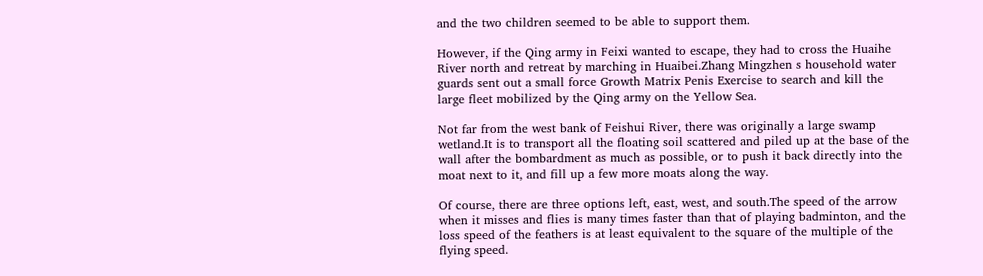and the two children seemed to be able to support them.

However, if the Qing army in Feixi wanted to escape, they had to cross the Huaihe River north and retreat by marching in Huaibei.Zhang Mingzhen s household water guards sent out a small force Growth Matrix Penis Exercise to search and kill the large fleet mobilized by the Qing army on the Yellow Sea.

Not far from the west bank of Feishui River, there was originally a large swamp wetland.It is to transport all the floating soil scattered and piled up at the base of the wall after the bombardment as much as possible, or to push it back directly into the moat next to it, and fill up a few more moats along the way.

Of course, there are three options left, east, west, and south.The speed of the arrow when it misses and flies is many times faster than that of playing badminton, and the loss speed of the feathers is at least equivalent to the square of the multiple of the flying speed.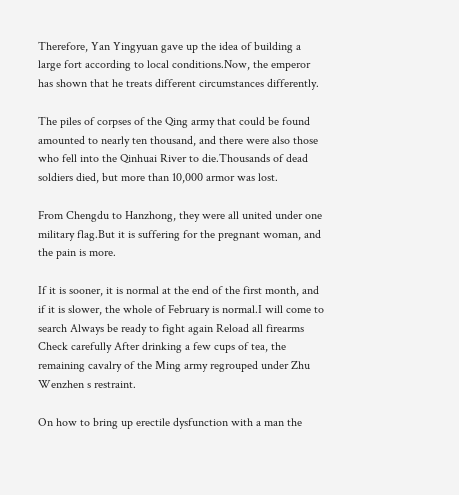Therefore, Yan Yingyuan gave up the idea of building a large fort according to local conditions.Now, the emperor has shown that he treats different circumstances differently.

The piles of corpses of the Qing army that could be found amounted to nearly ten thousand, and there were also those who fell into the Qinhuai River to die.Thousands of dead soldiers died, but more than 10,000 armor was lost.

From Chengdu to Hanzhong, they were all united under one military flag.But it is suffering for the pregnant woman, and the pain is more.

If it is sooner, it is normal at the end of the first month, and if it is slower, the whole of February is normal.I will come to search Always be ready to fight again Reload all firearms Check carefully After drinking a few cups of tea, the remaining cavalry of the Ming army regrouped under Zhu Wenzhen s restraint.

On how to bring up erectile dysfunction with a man the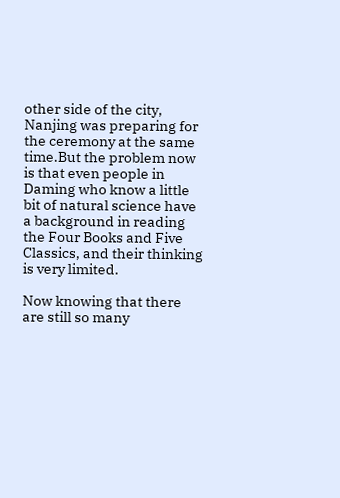other side of the city, Nanjing was preparing for the ceremony at the same time.But the problem now is that even people in Daming who know a little bit of natural science have a background in reading the Four Books and Five Classics, and their thinking is very limited.

Now knowing that there are still so many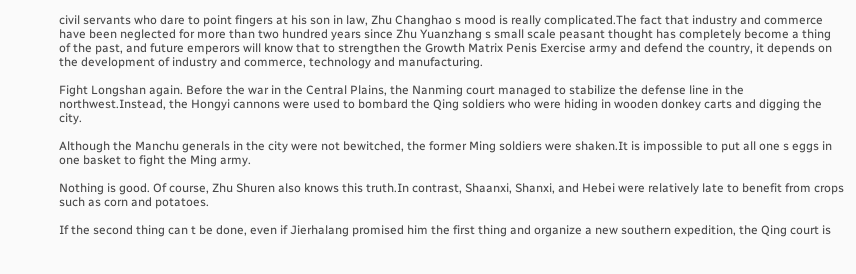civil servants who dare to point fingers at his son in law, Zhu Changhao s mood is really complicated.The fact that industry and commerce have been neglected for more than two hundred years since Zhu Yuanzhang s small scale peasant thought has completely become a thing of the past, and future emperors will know that to strengthen the Growth Matrix Penis Exercise army and defend the country, it depends on the development of industry and commerce, technology and manufacturing.

Fight Longshan again. Before the war in the Central Plains, the Nanming court managed to stabilize the defense line in the northwest.Instead, the Hongyi cannons were used to bombard the Qing soldiers who were hiding in wooden donkey carts and digging the city.

Although the Manchu generals in the city were not bewitched, the former Ming soldiers were shaken.It is impossible to put all one s eggs in one basket to fight the Ming army.

Nothing is good. Of course, Zhu Shuren also knows this truth.In contrast, Shaanxi, Shanxi, and Hebei were relatively late to benefit from crops such as corn and potatoes.

If the second thing can t be done, even if Jierhalang promised him the first thing and organize a new southern expedition, the Qing court is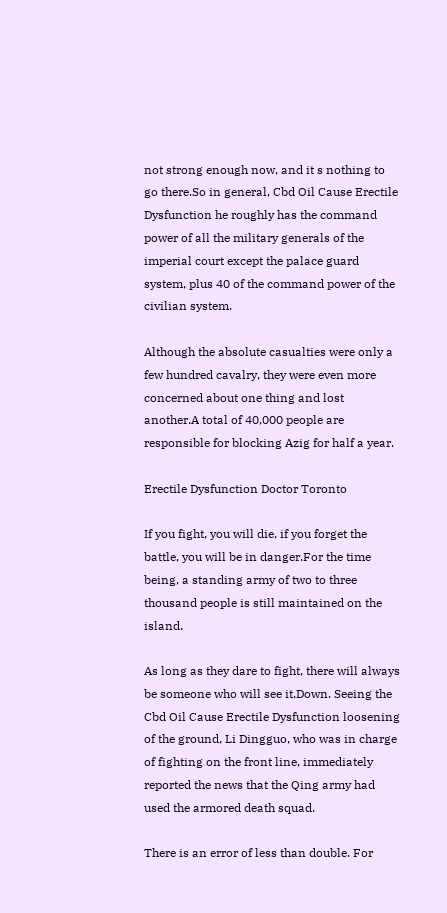not strong enough now, and it s nothing to go there.So in general, Cbd Oil Cause Erectile Dysfunction he roughly has the command power of all the military generals of the imperial court except the palace guard system, plus 40 of the command power of the civilian system.

Although the absolute casualties were only a few hundred cavalry, they were even more concerned about one thing and lost another.A total of 40,000 people are responsible for blocking Azig for half a year.

Erectile Dysfunction Doctor Toronto

If you fight, you will die, if you forget the battle, you will be in danger.For the time being, a standing army of two to three thousand people is still maintained on the island.

As long as they dare to fight, there will always be someone who will see it.Down. Seeing the Cbd Oil Cause Erectile Dysfunction loosening of the ground, Li Dingguo, who was in charge of fighting on the front line, immediately reported the news that the Qing army had used the armored death squad.

There is an error of less than double. For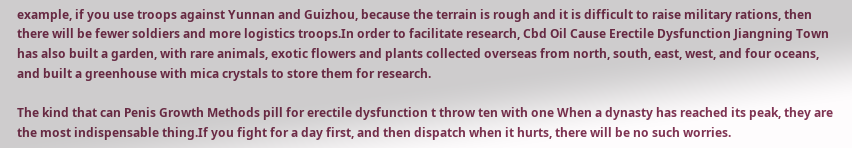example, if you use troops against Yunnan and Guizhou, because the terrain is rough and it is difficult to raise military rations, then there will be fewer soldiers and more logistics troops.In order to facilitate research, Cbd Oil Cause Erectile Dysfunction Jiangning Town has also built a garden, with rare animals, exotic flowers and plants collected overseas from north, south, east, west, and four oceans, and built a greenhouse with mica crystals to store them for research.

The kind that can Penis Growth Methods pill for erectile dysfunction t throw ten with one When a dynasty has reached its peak, they are the most indispensable thing.If you fight for a day first, and then dispatch when it hurts, there will be no such worries.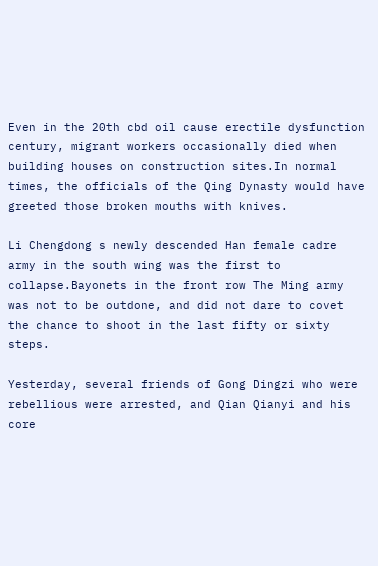Even in the 20th cbd oil cause erectile dysfunction century, migrant workers occasionally died when building houses on construction sites.In normal times, the officials of the Qing Dynasty would have greeted those broken mouths with knives.

Li Chengdong s newly descended Han female cadre army in the south wing was the first to collapse.Bayonets in the front row The Ming army was not to be outdone, and did not dare to covet the chance to shoot in the last fifty or sixty steps.

Yesterday, several friends of Gong Dingzi who were rebellious were arrested, and Qian Qianyi and his core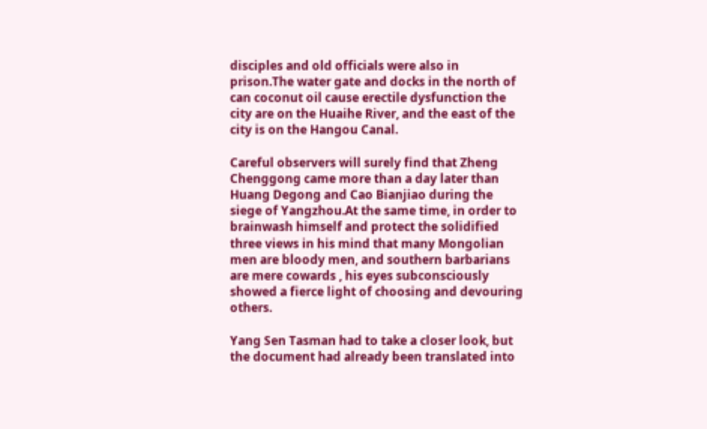disciples and old officials were also in prison.The water gate and docks in the north of can coconut oil cause erectile dysfunction the city are on the Huaihe River, and the east of the city is on the Hangou Canal.

Careful observers will surely find that Zheng Chenggong came more than a day later than Huang Degong and Cao Bianjiao during the siege of Yangzhou.At the same time, in order to brainwash himself and protect the solidified three views in his mind that many Mongolian men are bloody men, and southern barbarians are mere cowards , his eyes subconsciously showed a fierce light of choosing and devouring others.

Yang Sen Tasman had to take a closer look, but the document had already been translated into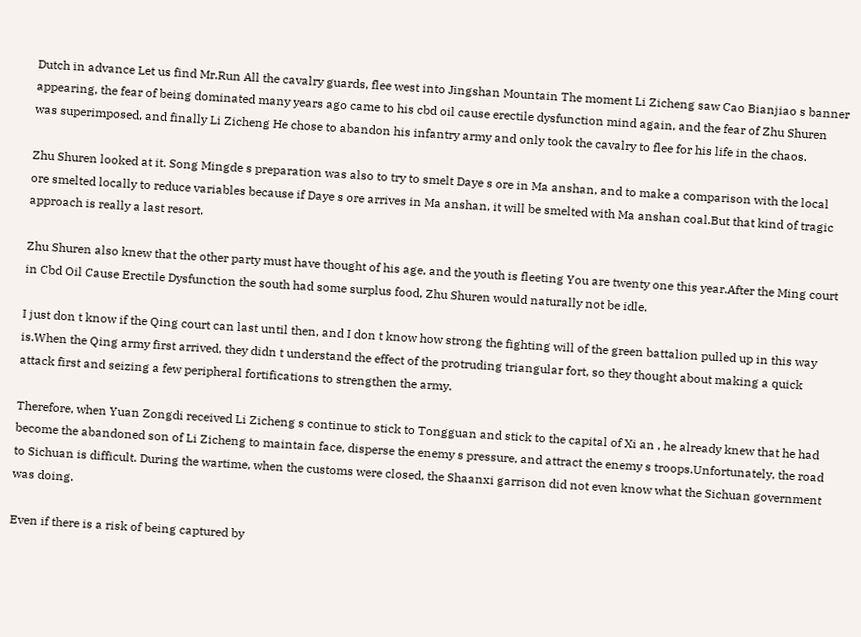Dutch in advance Let us find Mr.Run All the cavalry guards, flee west into Jingshan Mountain The moment Li Zicheng saw Cao Bianjiao s banner appearing, the fear of being dominated many years ago came to his cbd oil cause erectile dysfunction mind again, and the fear of Zhu Shuren was superimposed, and finally Li Zicheng He chose to abandon his infantry army and only took the cavalry to flee for his life in the chaos.

Zhu Shuren looked at it. Song Mingde s preparation was also to try to smelt Daye s ore in Ma anshan, and to make a comparison with the local ore smelted locally to reduce variables because if Daye s ore arrives in Ma anshan, it will be smelted with Ma anshan coal.But that kind of tragic approach is really a last resort.

Zhu Shuren also knew that the other party must have thought of his age, and the youth is fleeting You are twenty one this year.After the Ming court in Cbd Oil Cause Erectile Dysfunction the south had some surplus food, Zhu Shuren would naturally not be idle.

I just don t know if the Qing court can last until then, and I don t know how strong the fighting will of the green battalion pulled up in this way is.When the Qing army first arrived, they didn t understand the effect of the protruding triangular fort, so they thought about making a quick attack first and seizing a few peripheral fortifications to strengthen the army.

Therefore, when Yuan Zongdi received Li Zicheng s continue to stick to Tongguan and stick to the capital of Xi an , he already knew that he had become the abandoned son of Li Zicheng to maintain face, disperse the enemy s pressure, and attract the enemy s troops.Unfortunately, the road to Sichuan is difficult. During the wartime, when the customs were closed, the Shaanxi garrison did not even know what the Sichuan government was doing.

Even if there is a risk of being captured by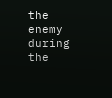the enemy during the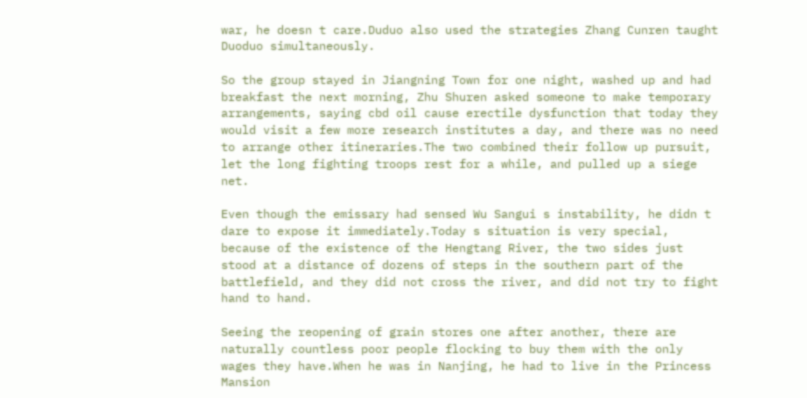war, he doesn t care.Duduo also used the strategies Zhang Cunren taught Duoduo simultaneously.

So the group stayed in Jiangning Town for one night, washed up and had breakfast the next morning, Zhu Shuren asked someone to make temporary arrangements, saying cbd oil cause erectile dysfunction that today they would visit a few more research institutes a day, and there was no need to arrange other itineraries.The two combined their follow up pursuit, let the long fighting troops rest for a while, and pulled up a siege net.

Even though the emissary had sensed Wu Sangui s instability, he didn t dare to expose it immediately.Today s situation is very special, because of the existence of the Hengtang River, the two sides just stood at a distance of dozens of steps in the southern part of the battlefield, and they did not cross the river, and did not try to fight hand to hand.

Seeing the reopening of grain stores one after another, there are naturally countless poor people flocking to buy them with the only wages they have.When he was in Nanjing, he had to live in the Princess Mansion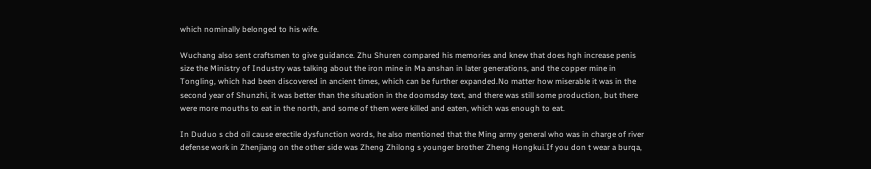which nominally belonged to his wife.

Wuchang also sent craftsmen to give guidance. Zhu Shuren compared his memories and knew that does hgh increase penis size the Ministry of Industry was talking about the iron mine in Ma anshan in later generations, and the copper mine in Tongling, which had been discovered in ancient times, which can be further expanded.No matter how miserable it was in the second year of Shunzhi, it was better than the situation in the doomsday text, and there was still some production, but there were more mouths to eat in the north, and some of them were killed and eaten, which was enough to eat.

In Duduo s cbd oil cause erectile dysfunction words, he also mentioned that the Ming army general who was in charge of river defense work in Zhenjiang on the other side was Zheng Zhilong s younger brother Zheng Hongkui.If you don t wear a burqa,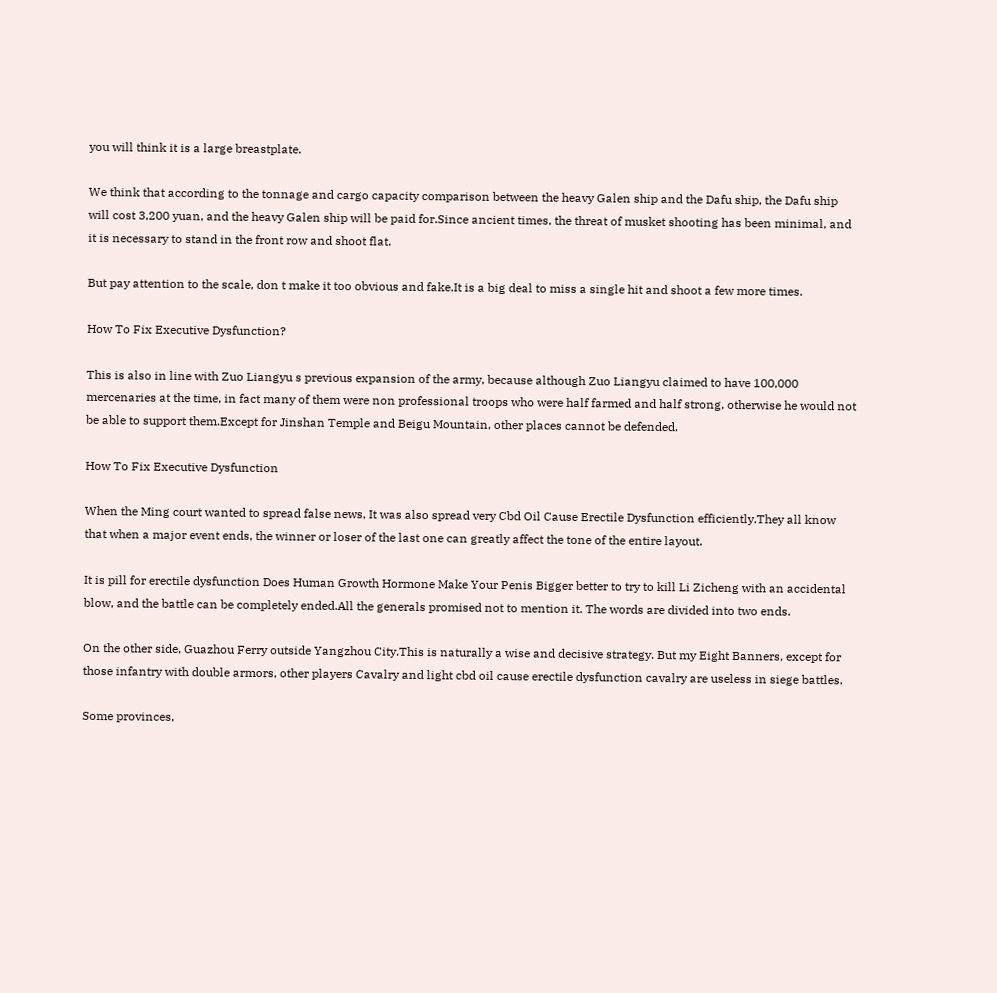you will think it is a large breastplate.

We think that according to the tonnage and cargo capacity comparison between the heavy Galen ship and the Dafu ship, the Dafu ship will cost 3,200 yuan, and the heavy Galen ship will be paid for.Since ancient times, the threat of musket shooting has been minimal, and it is necessary to stand in the front row and shoot flat.

But pay attention to the scale, don t make it too obvious and fake.It is a big deal to miss a single hit and shoot a few more times.

How To Fix Executive Dysfunction?

This is also in line with Zuo Liangyu s previous expansion of the army, because although Zuo Liangyu claimed to have 100,000 mercenaries at the time, in fact many of them were non professional troops who were half farmed and half strong, otherwise he would not be able to support them.Except for Jinshan Temple and Beigu Mountain, other places cannot be defended.

How To Fix Executive Dysfunction

When the Ming court wanted to spread false news, It was also spread very Cbd Oil Cause Erectile Dysfunction efficiently.They all know that when a major event ends, the winner or loser of the last one can greatly affect the tone of the entire layout.

It is pill for erectile dysfunction Does Human Growth Hormone Make Your Penis Bigger better to try to kill Li Zicheng with an accidental blow, and the battle can be completely ended.All the generals promised not to mention it. The words are divided into two ends.

On the other side, Guazhou Ferry outside Yangzhou City.This is naturally a wise and decisive strategy. But my Eight Banners, except for those infantry with double armors, other players Cavalry and light cbd oil cause erectile dysfunction cavalry are useless in siege battles.

Some provinces,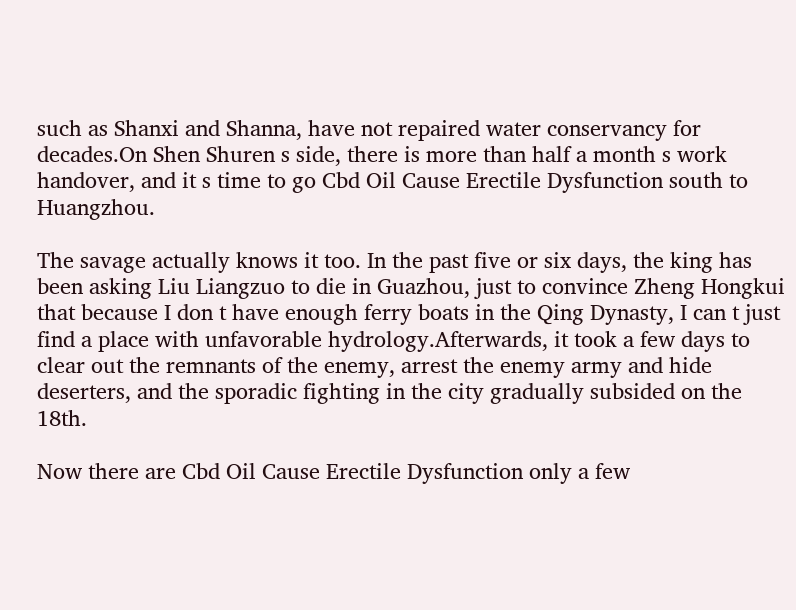such as Shanxi and Shanna, have not repaired water conservancy for decades.On Shen Shuren s side, there is more than half a month s work handover, and it s time to go Cbd Oil Cause Erectile Dysfunction south to Huangzhou.

The savage actually knows it too. In the past five or six days, the king has been asking Liu Liangzuo to die in Guazhou, just to convince Zheng Hongkui that because I don t have enough ferry boats in the Qing Dynasty, I can t just find a place with unfavorable hydrology.Afterwards, it took a few days to clear out the remnants of the enemy, arrest the enemy army and hide deserters, and the sporadic fighting in the city gradually subsided on the 18th.

Now there are Cbd Oil Cause Erectile Dysfunction only a few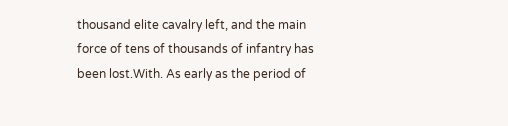thousand elite cavalry left, and the main force of tens of thousands of infantry has been lost.With. As early as the period of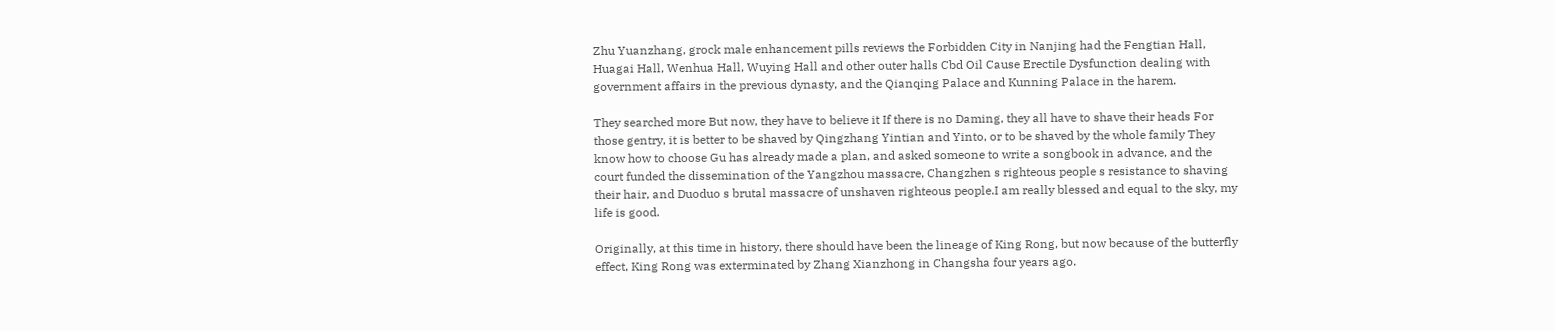Zhu Yuanzhang, grock male enhancement pills reviews the Forbidden City in Nanjing had the Fengtian Hall, Huagai Hall, Wenhua Hall, Wuying Hall and other outer halls Cbd Oil Cause Erectile Dysfunction dealing with government affairs in the previous dynasty, and the Qianqing Palace and Kunning Palace in the harem.

They searched more But now, they have to believe it If there is no Daming, they all have to shave their heads For those gentry, it is better to be shaved by Qingzhang Yintian and Yinto, or to be shaved by the whole family They know how to choose Gu has already made a plan, and asked someone to write a songbook in advance, and the court funded the dissemination of the Yangzhou massacre, Changzhen s righteous people s resistance to shaving their hair, and Duoduo s brutal massacre of unshaven righteous people.I am really blessed and equal to the sky, my life is good.

Originally, at this time in history, there should have been the lineage of King Rong, but now because of the butterfly effect, King Rong was exterminated by Zhang Xianzhong in Changsha four years ago.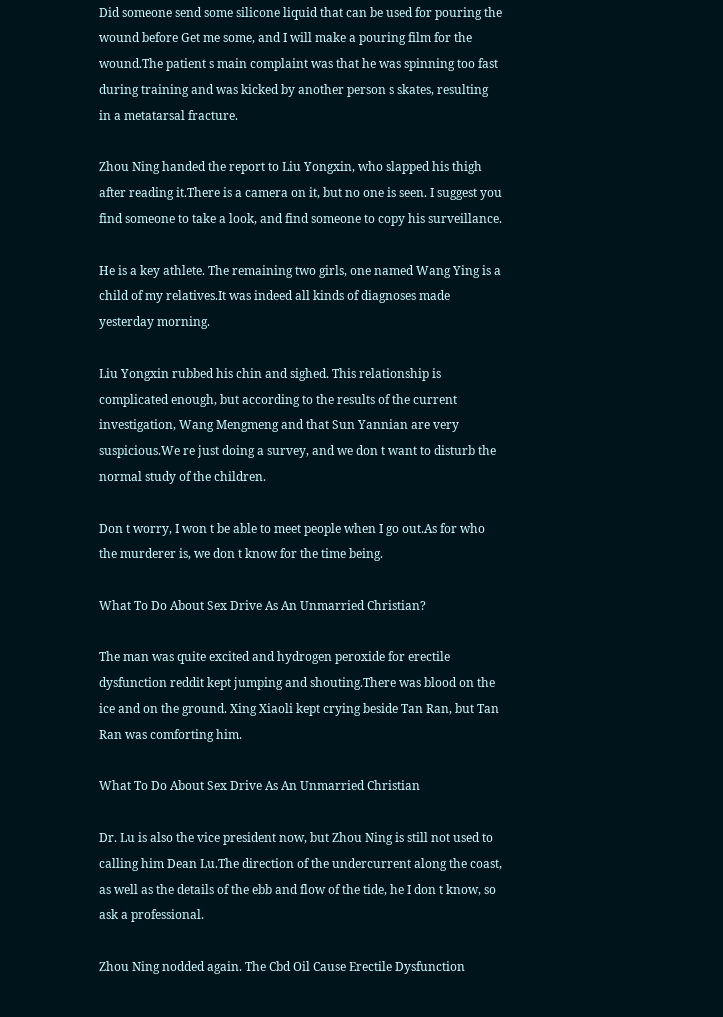Did someone send some silicone liquid that can be used for pouring the wound before Get me some, and I will make a pouring film for the wound.The patient s main complaint was that he was spinning too fast during training and was kicked by another person s skates, resulting in a metatarsal fracture.

Zhou Ning handed the report to Liu Yongxin, who slapped his thigh after reading it.There is a camera on it, but no one is seen. I suggest you find someone to take a look, and find someone to copy his surveillance.

He is a key athlete. The remaining two girls, one named Wang Ying is a child of my relatives.It was indeed all kinds of diagnoses made yesterday morning.

Liu Yongxin rubbed his chin and sighed. This relationship is complicated enough, but according to the results of the current investigation, Wang Mengmeng and that Sun Yannian are very suspicious.We re just doing a survey, and we don t want to disturb the normal study of the children.

Don t worry, I won t be able to meet people when I go out.As for who the murderer is, we don t know for the time being.

What To Do About Sex Drive As An Unmarried Christian?

The man was quite excited and hydrogen peroxide for erectile dysfunction reddit kept jumping and shouting.There was blood on the ice and on the ground. Xing Xiaoli kept crying beside Tan Ran, but Tan Ran was comforting him.

What To Do About Sex Drive As An Unmarried Christian

Dr. Lu is also the vice president now, but Zhou Ning is still not used to calling him Dean Lu.The direction of the undercurrent along the coast, as well as the details of the ebb and flow of the tide, he I don t know, so ask a professional.

Zhou Ning nodded again. The Cbd Oil Cause Erectile Dysfunction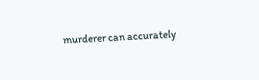murderer can accurately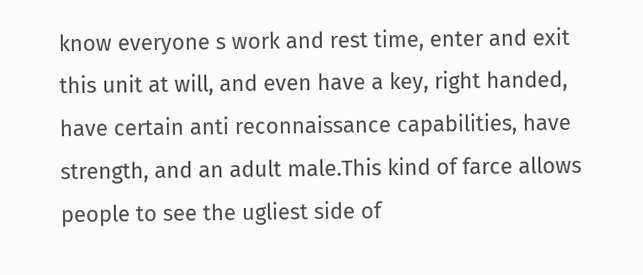know everyone s work and rest time, enter and exit this unit at will, and even have a key, right handed, have certain anti reconnaissance capabilities, have strength, and an adult male.This kind of farce allows people to see the ugliest side of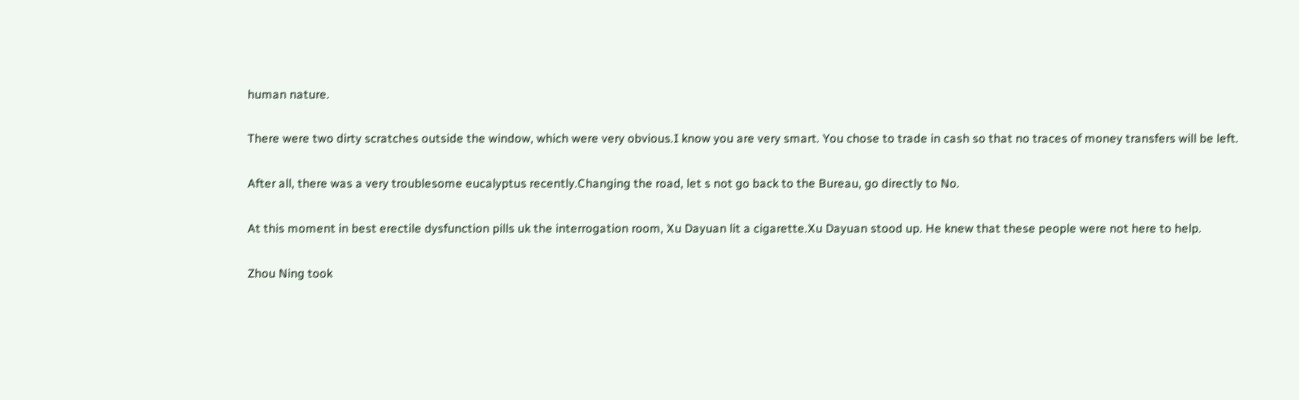human nature.

There were two dirty scratches outside the window, which were very obvious.I know you are very smart. You chose to trade in cash so that no traces of money transfers will be left.

After all, there was a very troublesome eucalyptus recently.Changing the road, let s not go back to the Bureau, go directly to No.

At this moment in best erectile dysfunction pills uk the interrogation room, Xu Dayuan lit a cigarette.Xu Dayuan stood up. He knew that these people were not here to help.

Zhou Ning took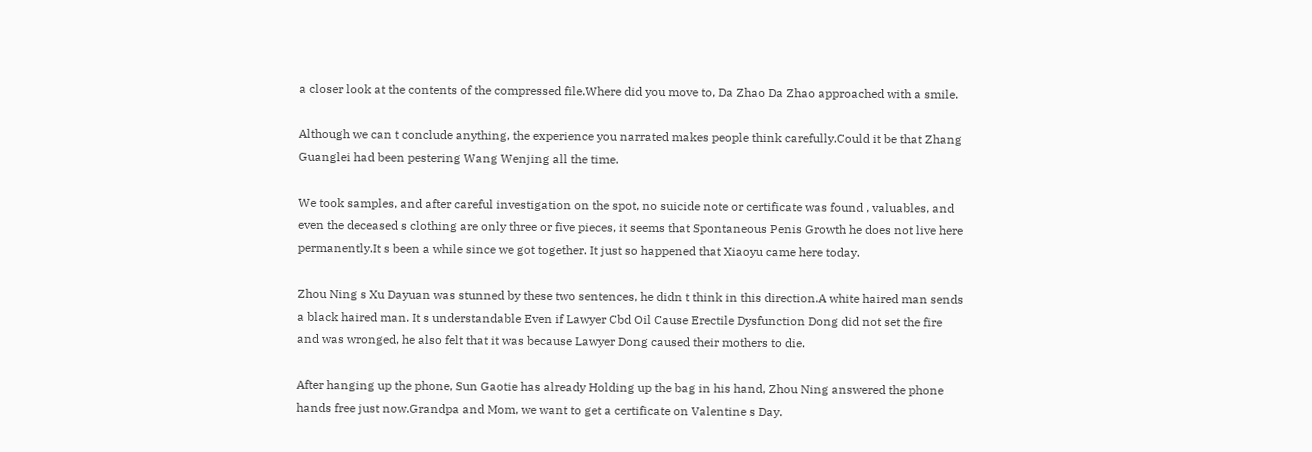a closer look at the contents of the compressed file.Where did you move to, Da Zhao Da Zhao approached with a smile.

Although we can t conclude anything, the experience you narrated makes people think carefully.Could it be that Zhang Guanglei had been pestering Wang Wenjing all the time.

We took samples, and after careful investigation on the spot, no suicide note or certificate was found , valuables, and even the deceased s clothing are only three or five pieces, it seems that Spontaneous Penis Growth he does not live here permanently.It s been a while since we got together. It just so happened that Xiaoyu came here today.

Zhou Ning s Xu Dayuan was stunned by these two sentences, he didn t think in this direction.A white haired man sends a black haired man. It s understandable Even if Lawyer Cbd Oil Cause Erectile Dysfunction Dong did not set the fire and was wronged, he also felt that it was because Lawyer Dong caused their mothers to die.

After hanging up the phone, Sun Gaotie has already Holding up the bag in his hand, Zhou Ning answered the phone hands free just now.Grandpa and Mom, we want to get a certificate on Valentine s Day.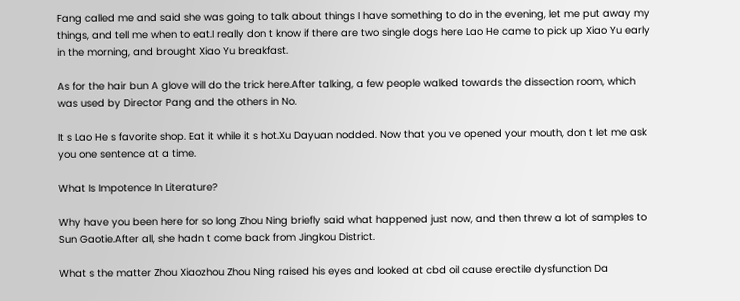Fang called me and said she was going to talk about things I have something to do in the evening, let me put away my things, and tell me when to eat.I really don t know if there are two single dogs here Lao He came to pick up Xiao Yu early in the morning, and brought Xiao Yu breakfast.

As for the hair bun A glove will do the trick here.After talking, a few people walked towards the dissection room, which was used by Director Pang and the others in No.

It s Lao He s favorite shop. Eat it while it s hot.Xu Dayuan nodded. Now that you ve opened your mouth, don t let me ask you one sentence at a time.

What Is Impotence In Literature?

Why have you been here for so long Zhou Ning briefly said what happened just now, and then threw a lot of samples to Sun Gaotie.After all, she hadn t come back from Jingkou District.

What s the matter Zhou Xiaozhou Zhou Ning raised his eyes and looked at cbd oil cause erectile dysfunction Da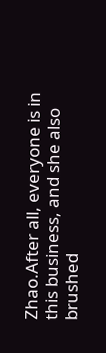Zhao.After all, everyone is in this business, and she also brushed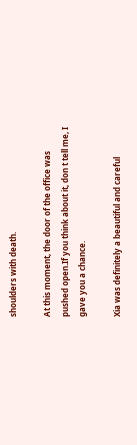shoulders with death.

At this moment, the door of the office was pushed open.If you think about it, don t tell me, I gave you a chance.

Xia was definitely a beautiful and careful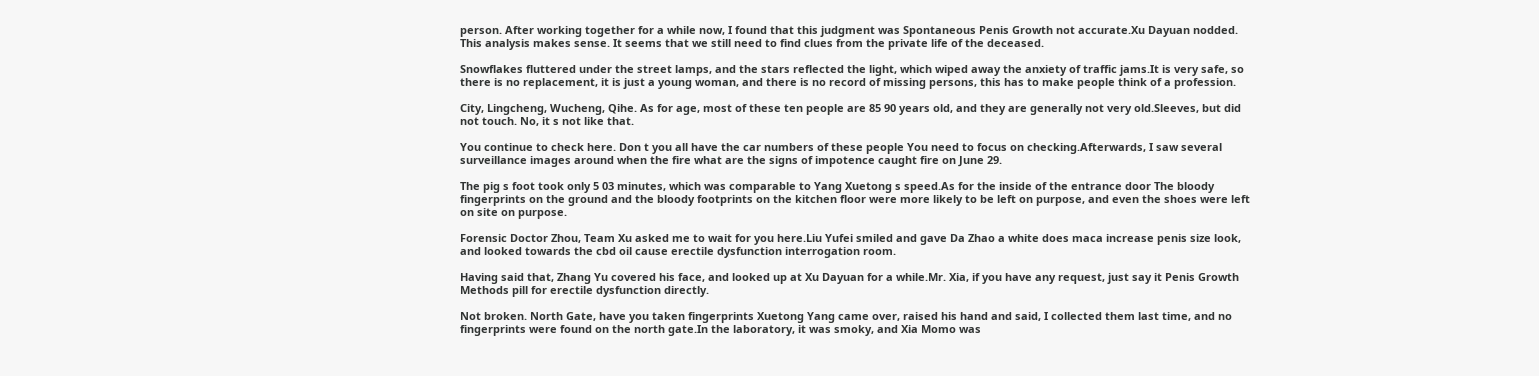person. After working together for a while now, I found that this judgment was Spontaneous Penis Growth not accurate.Xu Dayuan nodded. This analysis makes sense. It seems that we still need to find clues from the private life of the deceased.

Snowflakes fluttered under the street lamps, and the stars reflected the light, which wiped away the anxiety of traffic jams.It is very safe, so there is no replacement, it is just a young woman, and there is no record of missing persons, this has to make people think of a profession.

City, Lingcheng, Wucheng, Qihe. As for age, most of these ten people are 85 90 years old, and they are generally not very old.Sleeves, but did not touch. No, it s not like that.

You continue to check here. Don t you all have the car numbers of these people You need to focus on checking.Afterwards, I saw several surveillance images around when the fire what are the signs of impotence caught fire on June 29.

The pig s foot took only 5 03 minutes, which was comparable to Yang Xuetong s speed.As for the inside of the entrance door The bloody fingerprints on the ground and the bloody footprints on the kitchen floor were more likely to be left on purpose, and even the shoes were left on site on purpose.

Forensic Doctor Zhou, Team Xu asked me to wait for you here.Liu Yufei smiled and gave Da Zhao a white does maca increase penis size look, and looked towards the cbd oil cause erectile dysfunction interrogation room.

Having said that, Zhang Yu covered his face, and looked up at Xu Dayuan for a while.Mr. Xia, if you have any request, just say it Penis Growth Methods pill for erectile dysfunction directly.

Not broken. North Gate, have you taken fingerprints Xuetong Yang came over, raised his hand and said, I collected them last time, and no fingerprints were found on the north gate.In the laboratory, it was smoky, and Xia Momo was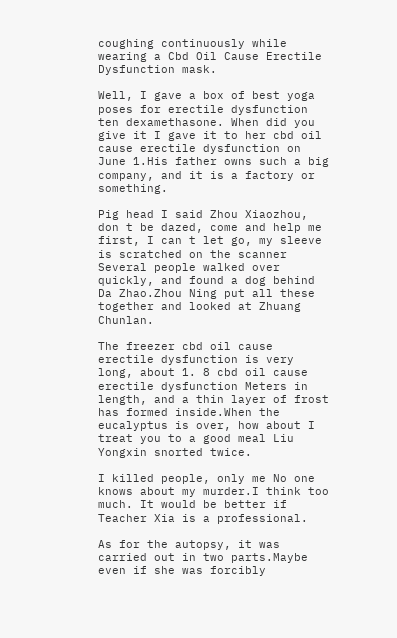coughing continuously while wearing a Cbd Oil Cause Erectile Dysfunction mask.

Well, I gave a box of best yoga poses for erectile dysfunction ten dexamethasone. When did you give it I gave it to her cbd oil cause erectile dysfunction on June 1.His father owns such a big company, and it is a factory or something.

Pig head I said Zhou Xiaozhou, don t be dazed, come and help me first, I can t let go, my sleeve is scratched on the scanner Several people walked over quickly, and found a dog behind Da Zhao.Zhou Ning put all these together and looked at Zhuang Chunlan.

The freezer cbd oil cause erectile dysfunction is very long, about 1. 8 cbd oil cause erectile dysfunction Meters in length, and a thin layer of frost has formed inside.When the eucalyptus is over, how about I treat you to a good meal Liu Yongxin snorted twice.

I killed people, only me No one knows about my murder.I think too much. It would be better if Teacher Xia is a professional.

As for the autopsy, it was carried out in two parts.Maybe even if she was forcibly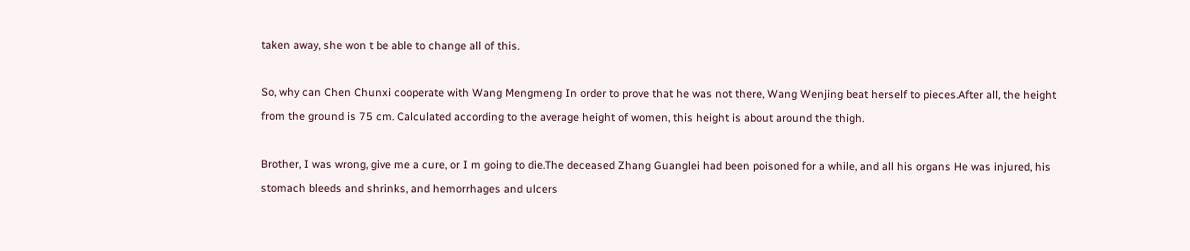taken away, she won t be able to change all of this.

So, why can Chen Chunxi cooperate with Wang Mengmeng In order to prove that he was not there, Wang Wenjing beat herself to pieces.After all, the height from the ground is 75 cm. Calculated according to the average height of women, this height is about around the thigh.

Brother, I was wrong, give me a cure, or I m going to die.The deceased Zhang Guanglei had been poisoned for a while, and all his organs He was injured, his stomach bleeds and shrinks, and hemorrhages and ulcers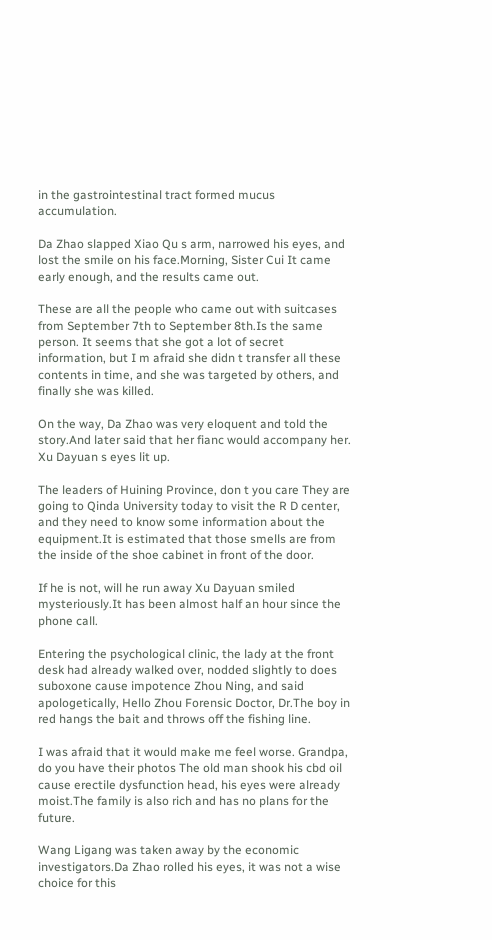in the gastrointestinal tract formed mucus accumulation.

Da Zhao slapped Xiao Qu s arm, narrowed his eyes, and lost the smile on his face.Morning, Sister Cui It came early enough, and the results came out.

These are all the people who came out with suitcases from September 7th to September 8th.Is the same person. It seems that she got a lot of secret information, but I m afraid she didn t transfer all these contents in time, and she was targeted by others, and finally she was killed.

On the way, Da Zhao was very eloquent and told the story.And later said that her fianc would accompany her. Xu Dayuan s eyes lit up.

The leaders of Huining Province, don t you care They are going to Qinda University today to visit the R D center, and they need to know some information about the equipment.It is estimated that those smells are from the inside of the shoe cabinet in front of the door.

If he is not, will he run away Xu Dayuan smiled mysteriously.It has been almost half an hour since the phone call.

Entering the psychological clinic, the lady at the front desk had already walked over, nodded slightly to does suboxone cause impotence Zhou Ning, and said apologetically, Hello Zhou Forensic Doctor, Dr.The boy in red hangs the bait and throws off the fishing line.

I was afraid that it would make me feel worse. Grandpa, do you have their photos The old man shook his cbd oil cause erectile dysfunction head, his eyes were already moist.The family is also rich and has no plans for the future.

Wang Ligang was taken away by the economic investigators.Da Zhao rolled his eyes, it was not a wise choice for this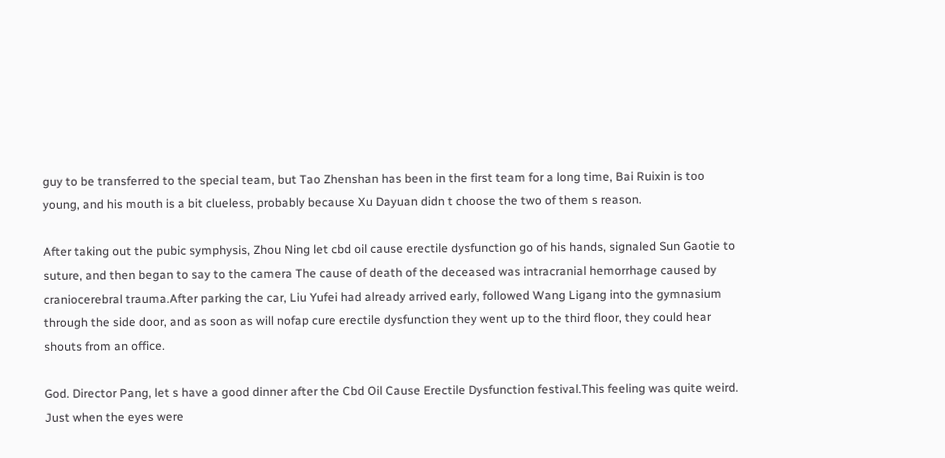guy to be transferred to the special team, but Tao Zhenshan has been in the first team for a long time, Bai Ruixin is too young, and his mouth is a bit clueless, probably because Xu Dayuan didn t choose the two of them s reason.

After taking out the pubic symphysis, Zhou Ning let cbd oil cause erectile dysfunction go of his hands, signaled Sun Gaotie to suture, and then began to say to the camera The cause of death of the deceased was intracranial hemorrhage caused by craniocerebral trauma.After parking the car, Liu Yufei had already arrived early, followed Wang Ligang into the gymnasium through the side door, and as soon as will nofap cure erectile dysfunction they went up to the third floor, they could hear shouts from an office.

God. Director Pang, let s have a good dinner after the Cbd Oil Cause Erectile Dysfunction festival.This feeling was quite weird. Just when the eyes were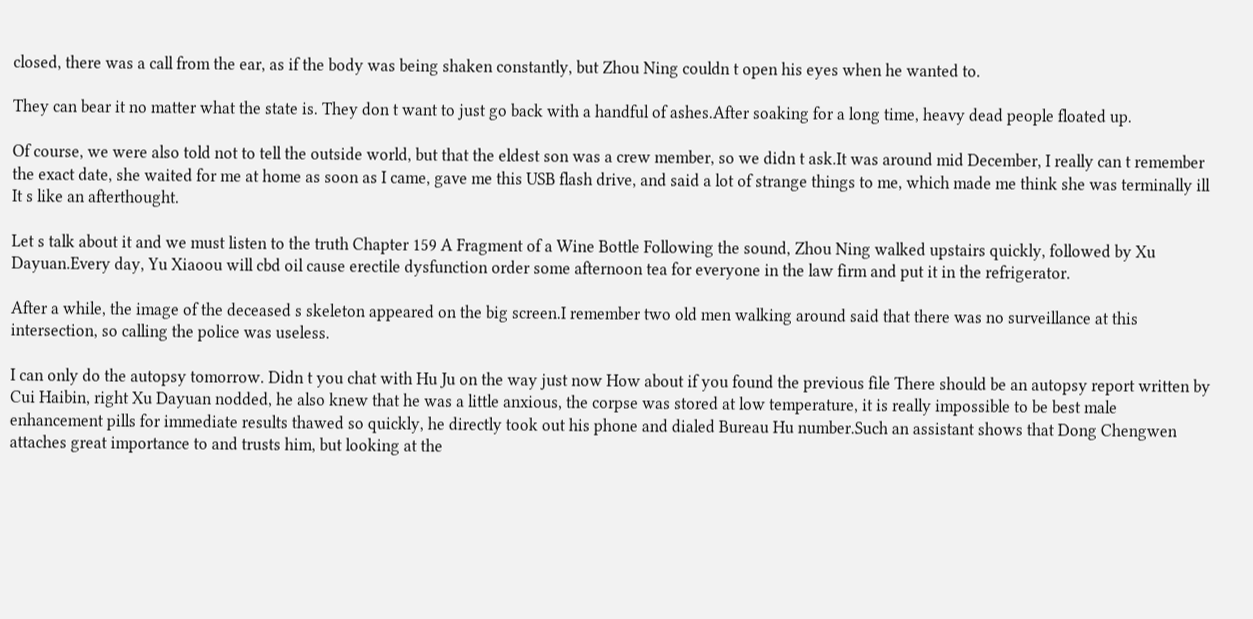closed, there was a call from the ear, as if the body was being shaken constantly, but Zhou Ning couldn t open his eyes when he wanted to.

They can bear it no matter what the state is. They don t want to just go back with a handful of ashes.After soaking for a long time, heavy dead people floated up.

Of course, we were also told not to tell the outside world, but that the eldest son was a crew member, so we didn t ask.It was around mid December, I really can t remember the exact date, she waited for me at home as soon as I came, gave me this USB flash drive, and said a lot of strange things to me, which made me think she was terminally ill It s like an afterthought.

Let s talk about it and we must listen to the truth Chapter 159 A Fragment of a Wine Bottle Following the sound, Zhou Ning walked upstairs quickly, followed by Xu Dayuan.Every day, Yu Xiaoou will cbd oil cause erectile dysfunction order some afternoon tea for everyone in the law firm and put it in the refrigerator.

After a while, the image of the deceased s skeleton appeared on the big screen.I remember two old men walking around said that there was no surveillance at this intersection, so calling the police was useless.

I can only do the autopsy tomorrow. Didn t you chat with Hu Ju on the way just now How about if you found the previous file There should be an autopsy report written by Cui Haibin, right Xu Dayuan nodded, he also knew that he was a little anxious, the corpse was stored at low temperature, it is really impossible to be best male enhancement pills for immediate results thawed so quickly, he directly took out his phone and dialed Bureau Hu number.Such an assistant shows that Dong Chengwen attaches great importance to and trusts him, but looking at the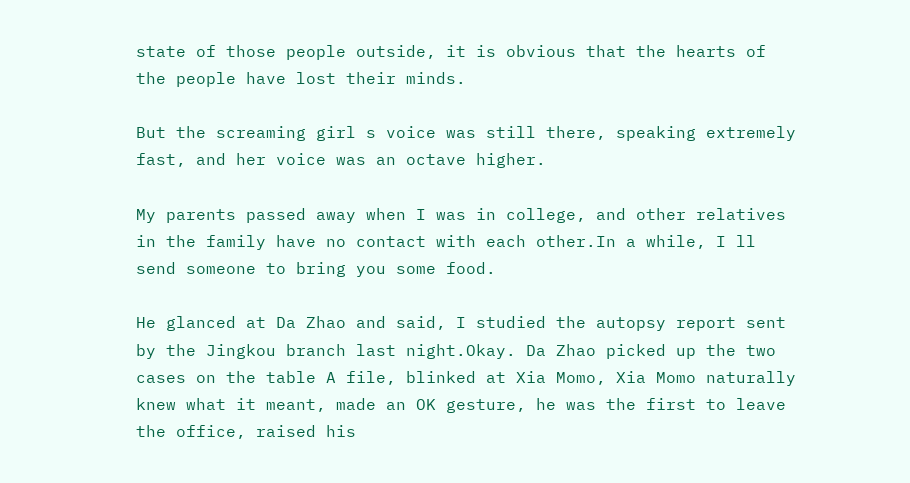state of those people outside, it is obvious that the hearts of the people have lost their minds.

But the screaming girl s voice was still there, speaking extremely fast, and her voice was an octave higher.

My parents passed away when I was in college, and other relatives in the family have no contact with each other.In a while, I ll send someone to bring you some food.

He glanced at Da Zhao and said, I studied the autopsy report sent by the Jingkou branch last night.Okay. Da Zhao picked up the two cases on the table A file, blinked at Xia Momo, Xia Momo naturally knew what it meant, made an OK gesture, he was the first to leave the office, raised his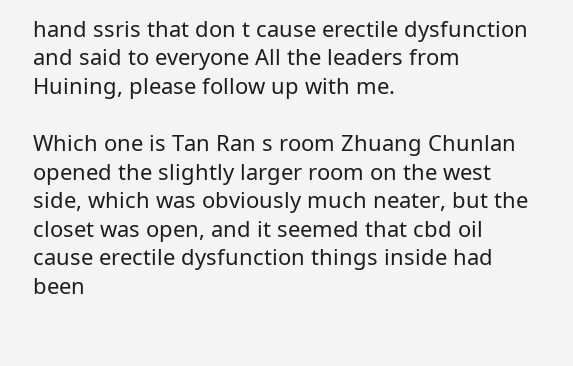hand ssris that don t cause erectile dysfunction and said to everyone All the leaders from Huining, please follow up with me.

Which one is Tan Ran s room Zhuang Chunlan opened the slightly larger room on the west side, which was obviously much neater, but the closet was open, and it seemed that cbd oil cause erectile dysfunction things inside had been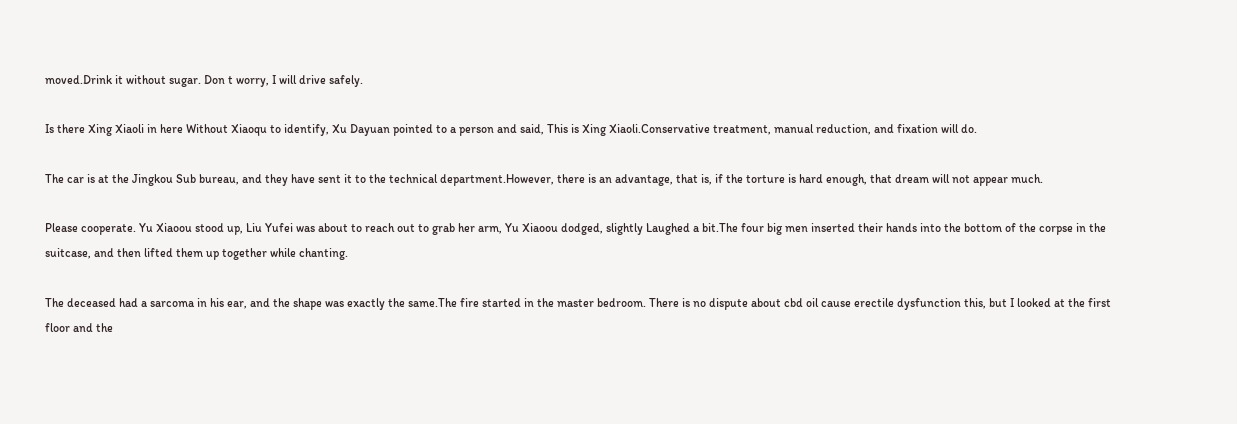moved.Drink it without sugar. Don t worry, I will drive safely.

Is there Xing Xiaoli in here Without Xiaoqu to identify, Xu Dayuan pointed to a person and said, This is Xing Xiaoli.Conservative treatment, manual reduction, and fixation will do.

The car is at the Jingkou Sub bureau, and they have sent it to the technical department.However, there is an advantage, that is, if the torture is hard enough, that dream will not appear much.

Please cooperate. Yu Xiaoou stood up, Liu Yufei was about to reach out to grab her arm, Yu Xiaoou dodged, slightly Laughed a bit.The four big men inserted their hands into the bottom of the corpse in the suitcase, and then lifted them up together while chanting.

The deceased had a sarcoma in his ear, and the shape was exactly the same.The fire started in the master bedroom. There is no dispute about cbd oil cause erectile dysfunction this, but I looked at the first floor and the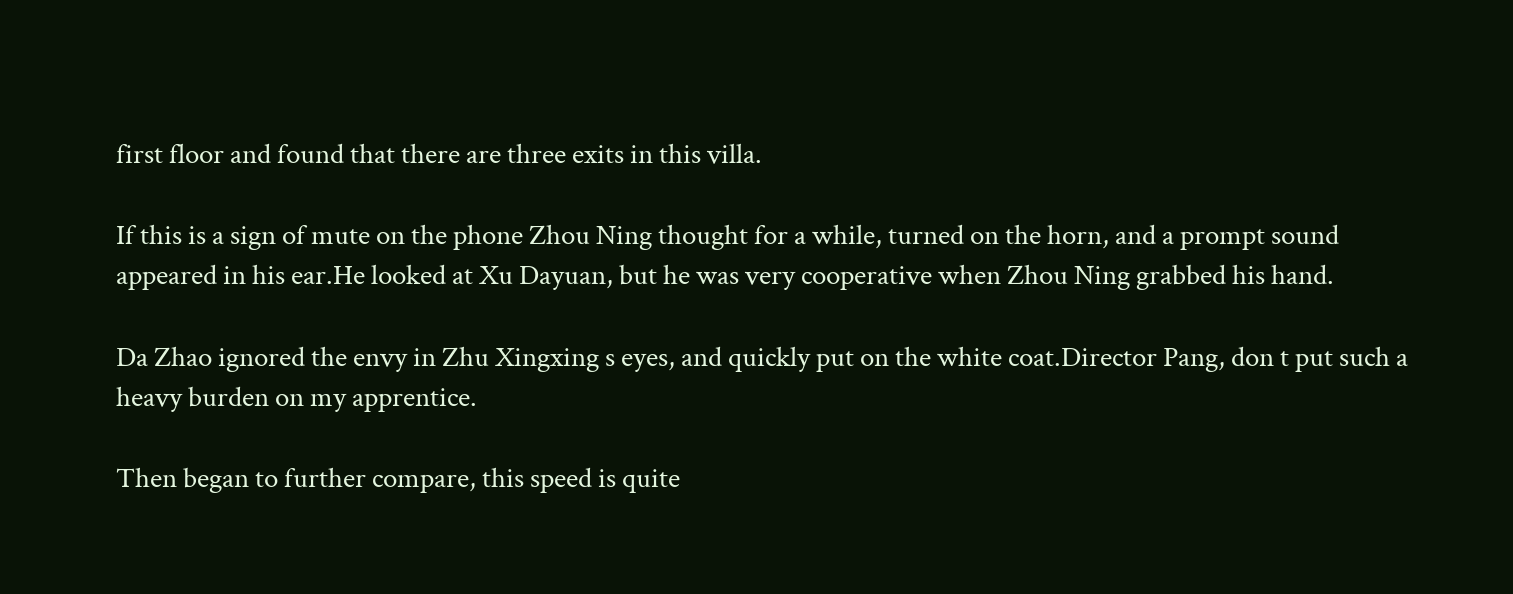first floor and found that there are three exits in this villa.

If this is a sign of mute on the phone Zhou Ning thought for a while, turned on the horn, and a prompt sound appeared in his ear.He looked at Xu Dayuan, but he was very cooperative when Zhou Ning grabbed his hand.

Da Zhao ignored the envy in Zhu Xingxing s eyes, and quickly put on the white coat.Director Pang, don t put such a heavy burden on my apprentice.

Then began to further compare, this speed is quite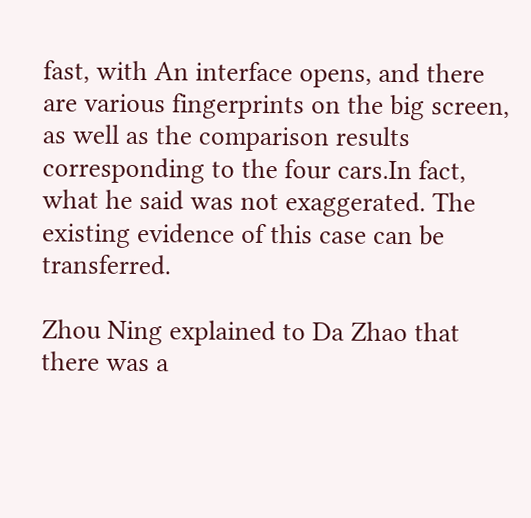fast, with An interface opens, and there are various fingerprints on the big screen, as well as the comparison results corresponding to the four cars.In fact, what he said was not exaggerated. The existing evidence of this case can be transferred.

Zhou Ning explained to Da Zhao that there was a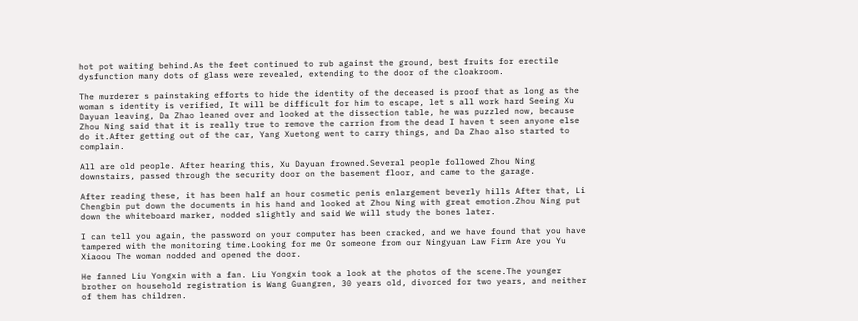hot pot waiting behind.As the feet continued to rub against the ground, best fruits for erectile dysfunction many dots of glass were revealed, extending to the door of the cloakroom.

The murderer s painstaking efforts to hide the identity of the deceased is proof that as long as the woman s identity is verified, It will be difficult for him to escape, let s all work hard Seeing Xu Dayuan leaving, Da Zhao leaned over and looked at the dissection table, he was puzzled now, because Zhou Ning said that it is really true to remove the carrion from the dead I haven t seen anyone else do it.After getting out of the car, Yang Xuetong went to carry things, and Da Zhao also started to complain.

All are old people. After hearing this, Xu Dayuan frowned.Several people followed Zhou Ning downstairs, passed through the security door on the basement floor, and came to the garage.

After reading these, it has been half an hour cosmetic penis enlargement beverly hills After that, Li Chengbin put down the documents in his hand and looked at Zhou Ning with great emotion.Zhou Ning put down the whiteboard marker, nodded slightly and said We will study the bones later.

I can tell you again, the password on your computer has been cracked, and we have found that you have tampered with the monitoring time.Looking for me Or someone from our Ningyuan Law Firm Are you Yu Xiaoou The woman nodded and opened the door.

He fanned Liu Yongxin with a fan. Liu Yongxin took a look at the photos of the scene.The younger brother on household registration is Wang Guangren, 30 years old, divorced for two years, and neither of them has children.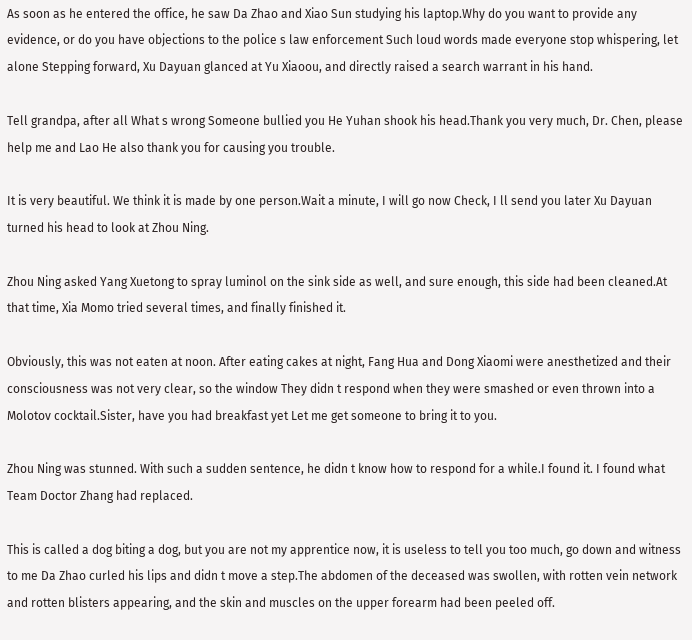As soon as he entered the office, he saw Da Zhao and Xiao Sun studying his laptop.Why do you want to provide any evidence, or do you have objections to the police s law enforcement Such loud words made everyone stop whispering, let alone Stepping forward, Xu Dayuan glanced at Yu Xiaoou, and directly raised a search warrant in his hand.

Tell grandpa, after all What s wrong Someone bullied you He Yuhan shook his head.Thank you very much, Dr. Chen, please help me and Lao He also thank you for causing you trouble.

It is very beautiful. We think it is made by one person.Wait a minute, I will go now Check, I ll send you later Xu Dayuan turned his head to look at Zhou Ning.

Zhou Ning asked Yang Xuetong to spray luminol on the sink side as well, and sure enough, this side had been cleaned.At that time, Xia Momo tried several times, and finally finished it.

Obviously, this was not eaten at noon. After eating cakes at night, Fang Hua and Dong Xiaomi were anesthetized and their consciousness was not very clear, so the window They didn t respond when they were smashed or even thrown into a Molotov cocktail.Sister, have you had breakfast yet Let me get someone to bring it to you.

Zhou Ning was stunned. With such a sudden sentence, he didn t know how to respond for a while.I found it. I found what Team Doctor Zhang had replaced.

This is called a dog biting a dog, but you are not my apprentice now, it is useless to tell you too much, go down and witness to me Da Zhao curled his lips and didn t move a step.The abdomen of the deceased was swollen, with rotten vein network and rotten blisters appearing, and the skin and muscles on the upper forearm had been peeled off.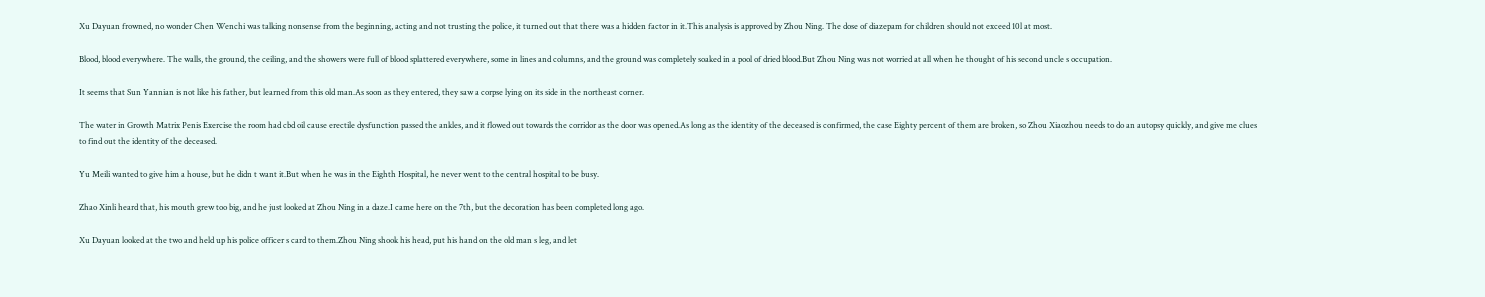Xu Dayuan frowned, no wonder Chen Wenchi was talking nonsense from the beginning, acting and not trusting the police, it turned out that there was a hidden factor in it.This analysis is approved by Zhou Ning. The dose of diazepam for children should not exceed 10l at most.

Blood, blood everywhere. The walls, the ground, the ceiling, and the showers were full of blood splattered everywhere, some in lines and columns, and the ground was completely soaked in a pool of dried blood.But Zhou Ning was not worried at all when he thought of his second uncle s occupation.

It seems that Sun Yannian is not like his father, but learned from this old man.As soon as they entered, they saw a corpse lying on its side in the northeast corner.

The water in Growth Matrix Penis Exercise the room had cbd oil cause erectile dysfunction passed the ankles, and it flowed out towards the corridor as the door was opened.As long as the identity of the deceased is confirmed, the case Eighty percent of them are broken, so Zhou Xiaozhou needs to do an autopsy quickly, and give me clues to find out the identity of the deceased.

Yu Meili wanted to give him a house, but he didn t want it.But when he was in the Eighth Hospital, he never went to the central hospital to be busy.

Zhao Xinli heard that, his mouth grew too big, and he just looked at Zhou Ning in a daze.I came here on the 7th, but the decoration has been completed long ago.

Xu Dayuan looked at the two and held up his police officer s card to them.Zhou Ning shook his head, put his hand on the old man s leg, and let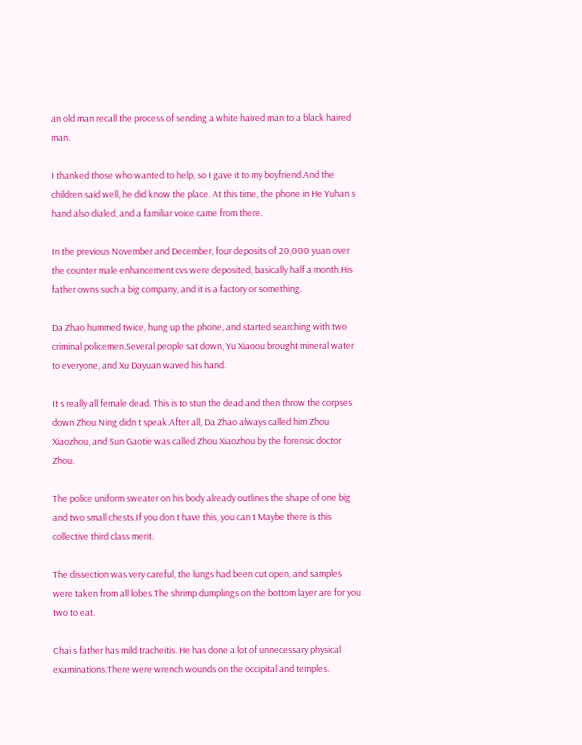an old man recall the process of sending a white haired man to a black haired man.

I thanked those who wanted to help, so I gave it to my boyfriend.And the children said well, he did know the place. At this time, the phone in He Yuhan s hand also dialed, and a familiar voice came from there.

In the previous November and December, four deposits of 20,000 yuan over the counter male enhancement cvs were deposited, basically half a month.His father owns such a big company, and it is a factory or something.

Da Zhao hummed twice, hung up the phone, and started searching with two criminal policemen.Several people sat down, Yu Xiaoou brought mineral water to everyone, and Xu Dayuan waved his hand.

It s really all female dead. This is to stun the dead and then throw the corpses down Zhou Ning didn t speak.After all, Da Zhao always called him Zhou Xiaozhou, and Sun Gaotie was called Zhou Xiaozhou by the forensic doctor Zhou.

The police uniform sweater on his body already outlines the shape of one big and two small chests.If you don t have this, you can t Maybe there is this collective third class merit.

The dissection was very careful, the lungs had been cut open, and samples were taken from all lobes.The shrimp dumplings on the bottom layer are for you two to eat.

Chai s father has mild tracheitis. He has done a lot of unnecessary physical examinations.There were wrench wounds on the occipital and temples.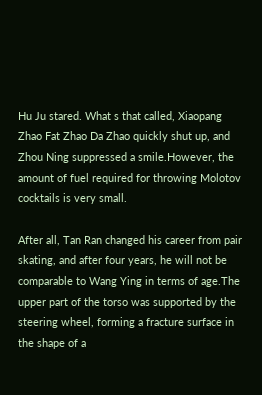Hu Ju stared. What s that called, Xiaopang Zhao Fat Zhao Da Zhao quickly shut up, and Zhou Ning suppressed a smile.However, the amount of fuel required for throwing Molotov cocktails is very small.

After all, Tan Ran changed his career from pair skating, and after four years, he will not be comparable to Wang Ying in terms of age.The upper part of the torso was supported by the steering wheel, forming a fracture surface in the shape of a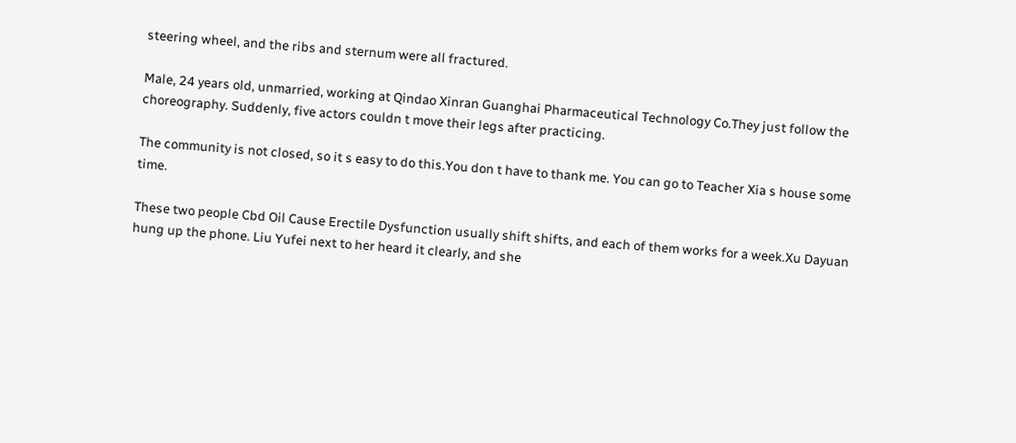steering wheel, and the ribs and sternum were all fractured.

Male, 24 years old, unmarried, working at Qindao Xinran Guanghai Pharmaceutical Technology Co.They just follow the choreography. Suddenly, five actors couldn t move their legs after practicing.

The community is not closed, so it s easy to do this.You don t have to thank me. You can go to Teacher Xia s house some time.

These two people Cbd Oil Cause Erectile Dysfunction usually shift shifts, and each of them works for a week.Xu Dayuan hung up the phone. Liu Yufei next to her heard it clearly, and she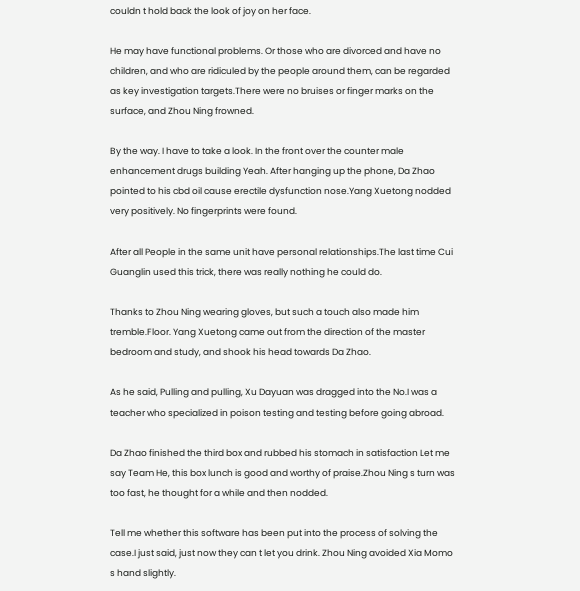couldn t hold back the look of joy on her face.

He may have functional problems. Or those who are divorced and have no children, and who are ridiculed by the people around them, can be regarded as key investigation targets.There were no bruises or finger marks on the surface, and Zhou Ning frowned.

By the way. I have to take a look. In the front over the counter male enhancement drugs building Yeah. After hanging up the phone, Da Zhao pointed to his cbd oil cause erectile dysfunction nose.Yang Xuetong nodded very positively. No fingerprints were found.

After all People in the same unit have personal relationships.The last time Cui Guanglin used this trick, there was really nothing he could do.

Thanks to Zhou Ning wearing gloves, but such a touch also made him tremble.Floor. Yang Xuetong came out from the direction of the master bedroom and study, and shook his head towards Da Zhao.

As he said, Pulling and pulling, Xu Dayuan was dragged into the No.I was a teacher who specialized in poison testing and testing before going abroad.

Da Zhao finished the third box and rubbed his stomach in satisfaction Let me say Team He, this box lunch is good and worthy of praise.Zhou Ning s turn was too fast, he thought for a while and then nodded.

Tell me whether this software has been put into the process of solving the case.I just said, just now they can t let you drink. Zhou Ning avoided Xia Momo s hand slightly.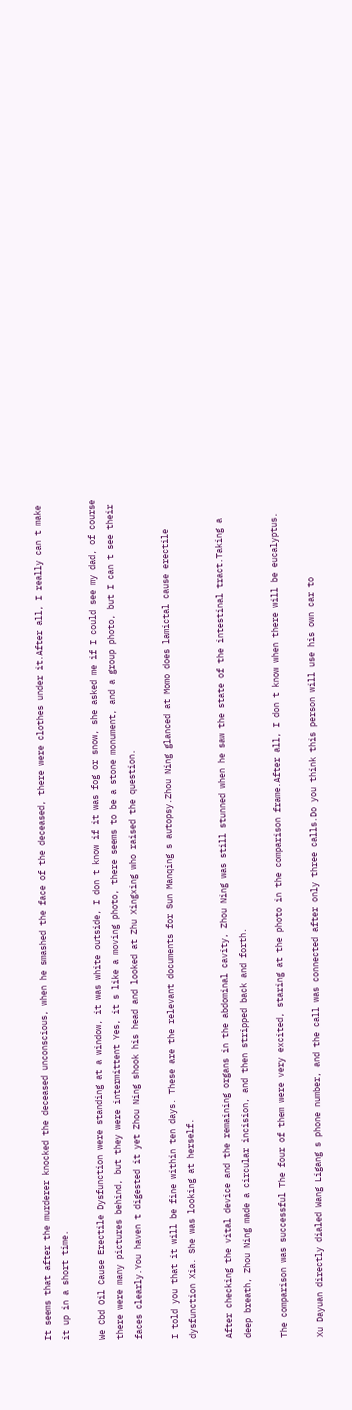It seems that after the murderer knocked the deceased unconscious, when he smashed the face of the deceased, there were clothes under it.After all, I really can t make it up in a short time.

We Cbd Oil Cause Erectile Dysfunction were standing at a window, it was white outside, I don t know if it was fog or snow, she asked me if I could see my dad, of course there were many pictures behind, but they were intermittent Yes, it s like a moving photo, there seems to be a stone monument, and a group photo, but I can t see their faces clearly.You haven t digested it yet Zhou Ning shook his head and looked at Zhu Xingxing who raised the question.

I told you that it will be fine within ten days. These are the relevant documents for Sun Manqing s autopsy.Zhou Ning glanced at Momo does lamictal cause erectile dysfunction Xia. She was looking at herself.

After checking the vital device and the remaining organs in the abdominal cavity, Zhou Ning was still stunned when he saw the state of the intestinal tract.Taking a deep breath, Zhou Ning made a circular incision, and then stripped back and forth.

The comparison was successful The four of them were very excited, staring at the photo in the comparison frame.After all, I don t know when there will be eucalyptus.

Xu Dayuan directly dialed Wang Ligang s phone number, and the call was connected after only three calls.Do you think this person will use his own car to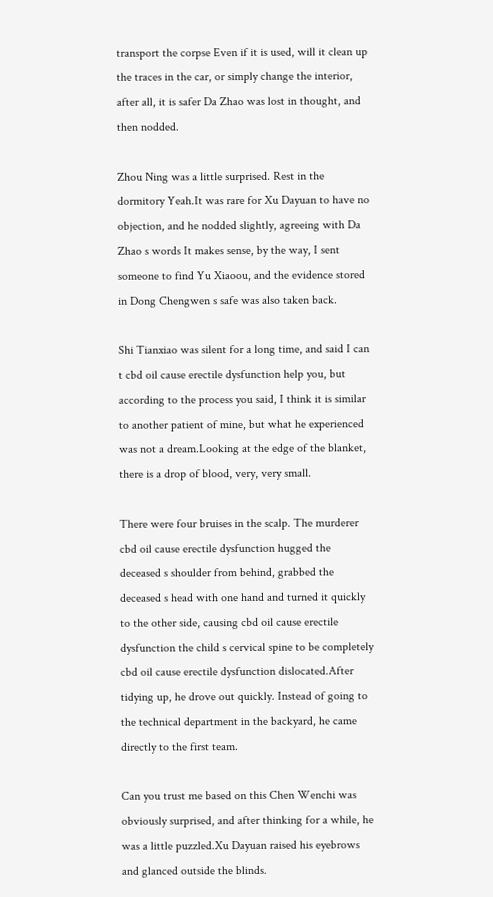transport the corpse Even if it is used, will it clean up the traces in the car, or simply change the interior, after all, it is safer Da Zhao was lost in thought, and then nodded.

Zhou Ning was a little surprised. Rest in the dormitory Yeah.It was rare for Xu Dayuan to have no objection, and he nodded slightly, agreeing with Da Zhao s words It makes sense, by the way, I sent someone to find Yu Xiaoou, and the evidence stored in Dong Chengwen s safe was also taken back.

Shi Tianxiao was silent for a long time, and said I can t cbd oil cause erectile dysfunction help you, but according to the process you said, I think it is similar to another patient of mine, but what he experienced was not a dream.Looking at the edge of the blanket, there is a drop of blood, very, very small.

There were four bruises in the scalp. The murderer cbd oil cause erectile dysfunction hugged the deceased s shoulder from behind, grabbed the deceased s head with one hand and turned it quickly to the other side, causing cbd oil cause erectile dysfunction the child s cervical spine to be completely cbd oil cause erectile dysfunction dislocated.After tidying up, he drove out quickly. Instead of going to the technical department in the backyard, he came directly to the first team.

Can you trust me based on this Chen Wenchi was obviously surprised, and after thinking for a while, he was a little puzzled.Xu Dayuan raised his eyebrows and glanced outside the blinds.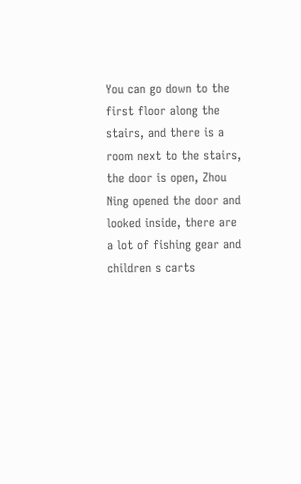You can go down to the first floor along the stairs, and there is a room next to the stairs, the door is open, Zhou Ning opened the door and looked inside, there are a lot of fishing gear and children s carts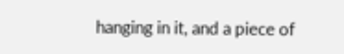hanging in it, and a piece of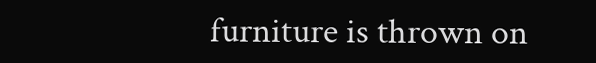furniture is thrown on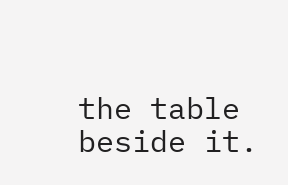the table beside it.